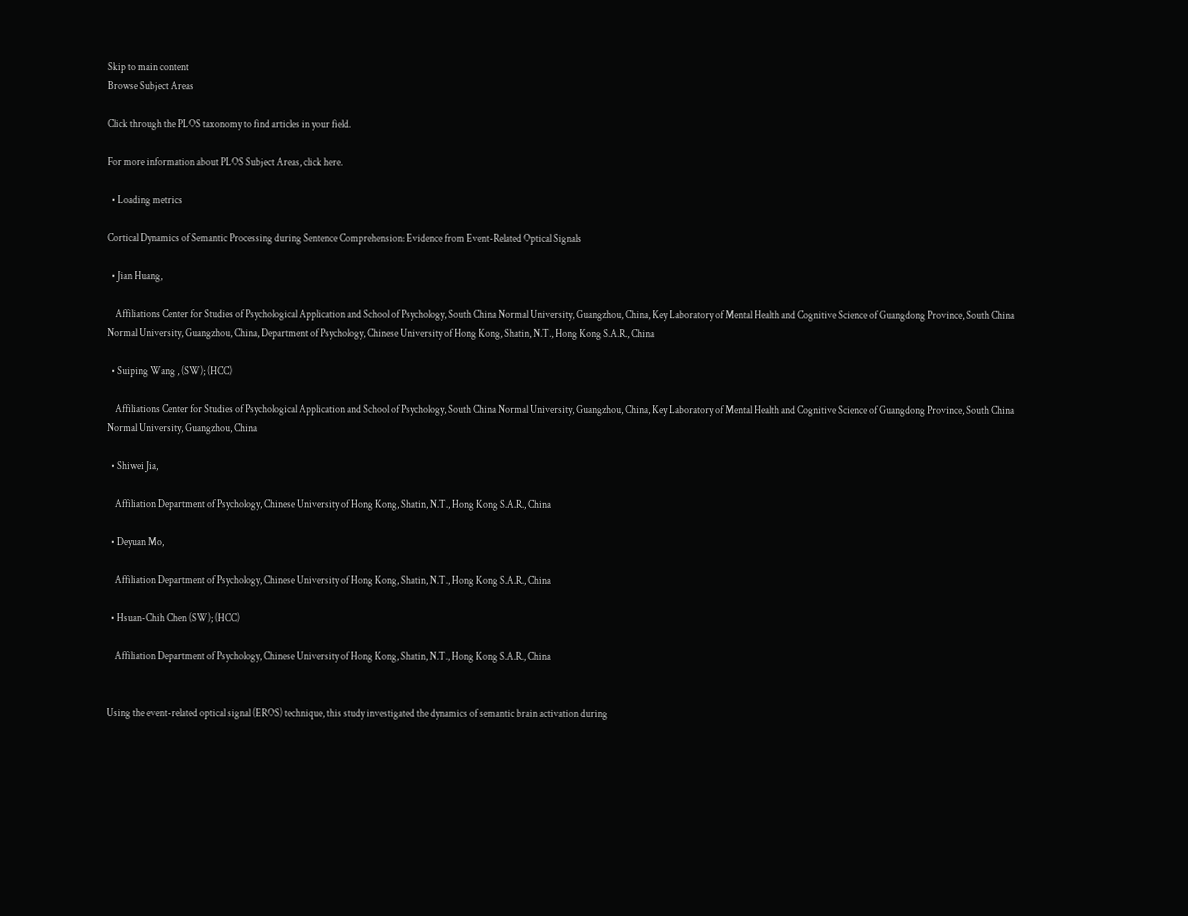Skip to main content
Browse Subject Areas

Click through the PLOS taxonomy to find articles in your field.

For more information about PLOS Subject Areas, click here.

  • Loading metrics

Cortical Dynamics of Semantic Processing during Sentence Comprehension: Evidence from Event-Related Optical Signals

  • Jian Huang,

    Affiliations Center for Studies of Psychological Application and School of Psychology, South China Normal University, Guangzhou, China, Key Laboratory of Mental Health and Cognitive Science of Guangdong Province, South China Normal University, Guangzhou, China, Department of Psychology, Chinese University of Hong Kong, Shatin, N.T., Hong Kong S.A.R., China

  • Suiping Wang , (SW); (HCC)

    Affiliations Center for Studies of Psychological Application and School of Psychology, South China Normal University, Guangzhou, China, Key Laboratory of Mental Health and Cognitive Science of Guangdong Province, South China Normal University, Guangzhou, China

  • Shiwei Jia,

    Affiliation Department of Psychology, Chinese University of Hong Kong, Shatin, N.T., Hong Kong S.A.R., China

  • Deyuan Mo,

    Affiliation Department of Psychology, Chinese University of Hong Kong, Shatin, N.T., Hong Kong S.A.R., China

  • Hsuan-Chih Chen (SW); (HCC)

    Affiliation Department of Psychology, Chinese University of Hong Kong, Shatin, N.T., Hong Kong S.A.R., China


Using the event-related optical signal (EROS) technique, this study investigated the dynamics of semantic brain activation during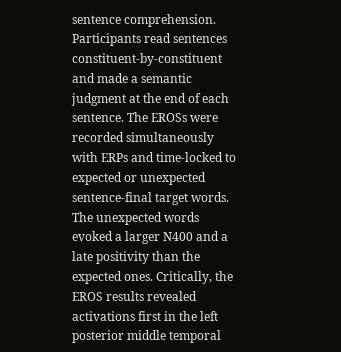sentence comprehension. Participants read sentences constituent-by-constituent and made a semantic judgment at the end of each sentence. The EROSs were recorded simultaneously with ERPs and time-locked to expected or unexpected sentence-final target words. The unexpected words evoked a larger N400 and a late positivity than the expected ones. Critically, the EROS results revealed activations first in the left posterior middle temporal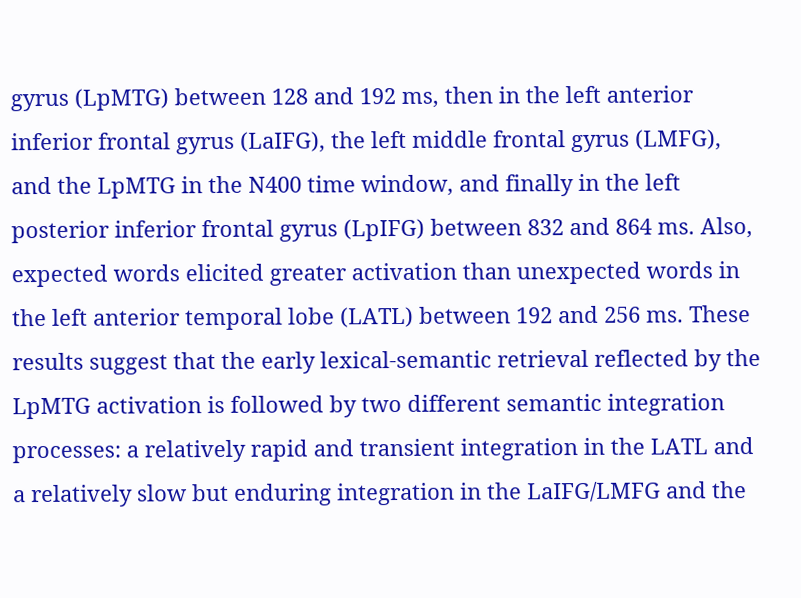gyrus (LpMTG) between 128 and 192 ms, then in the left anterior inferior frontal gyrus (LaIFG), the left middle frontal gyrus (LMFG), and the LpMTG in the N400 time window, and finally in the left posterior inferior frontal gyrus (LpIFG) between 832 and 864 ms. Also, expected words elicited greater activation than unexpected words in the left anterior temporal lobe (LATL) between 192 and 256 ms. These results suggest that the early lexical-semantic retrieval reflected by the LpMTG activation is followed by two different semantic integration processes: a relatively rapid and transient integration in the LATL and a relatively slow but enduring integration in the LaIFG/LMFG and the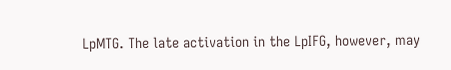LpMTG. The late activation in the LpIFG, however, may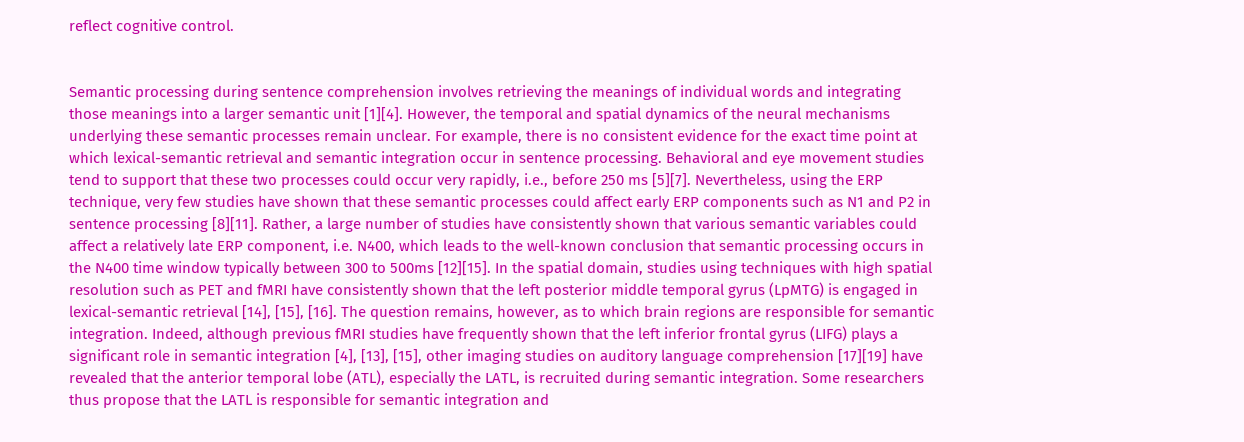reflect cognitive control.


Semantic processing during sentence comprehension involves retrieving the meanings of individual words and integrating those meanings into a larger semantic unit [1][4]. However, the temporal and spatial dynamics of the neural mechanisms underlying these semantic processes remain unclear. For example, there is no consistent evidence for the exact time point at which lexical-semantic retrieval and semantic integration occur in sentence processing. Behavioral and eye movement studies tend to support that these two processes could occur very rapidly, i.e., before 250 ms [5][7]. Nevertheless, using the ERP technique, very few studies have shown that these semantic processes could affect early ERP components such as N1 and P2 in sentence processing [8][11]. Rather, a large number of studies have consistently shown that various semantic variables could affect a relatively late ERP component, i.e. N400, which leads to the well-known conclusion that semantic processing occurs in the N400 time window typically between 300 to 500ms [12][15]. In the spatial domain, studies using techniques with high spatial resolution such as PET and fMRI have consistently shown that the left posterior middle temporal gyrus (LpMTG) is engaged in lexical-semantic retrieval [14], [15], [16]. The question remains, however, as to which brain regions are responsible for semantic integration. Indeed, although previous fMRI studies have frequently shown that the left inferior frontal gyrus (LIFG) plays a significant role in semantic integration [4], [13], [15], other imaging studies on auditory language comprehension [17][19] have revealed that the anterior temporal lobe (ATL), especially the LATL, is recruited during semantic integration. Some researchers thus propose that the LATL is responsible for semantic integration and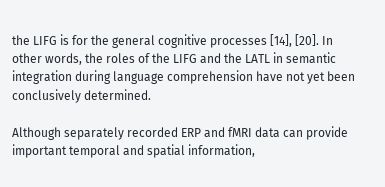the LIFG is for the general cognitive processes [14], [20]. In other words, the roles of the LIFG and the LATL in semantic integration during language comprehension have not yet been conclusively determined.

Although separately recorded ERP and fMRI data can provide important temporal and spatial information,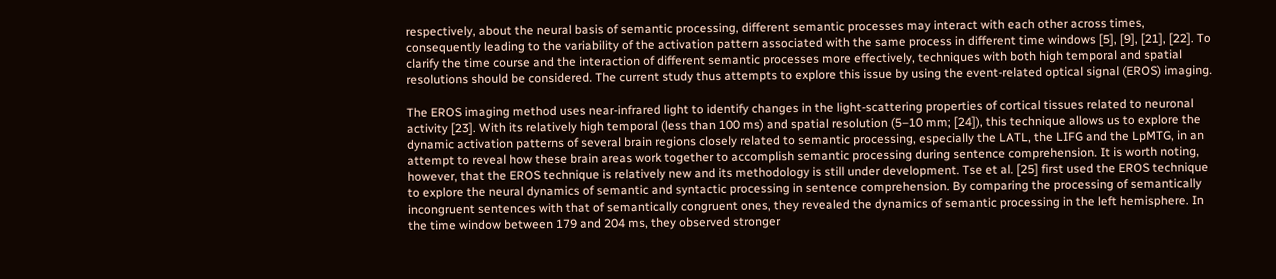respectively, about the neural basis of semantic processing, different semantic processes may interact with each other across times, consequently leading to the variability of the activation pattern associated with the same process in different time windows [5], [9], [21], [22]. To clarify the time course and the interaction of different semantic processes more effectively, techniques with both high temporal and spatial resolutions should be considered. The current study thus attempts to explore this issue by using the event-related optical signal (EROS) imaging.

The EROS imaging method uses near-infrared light to identify changes in the light-scattering properties of cortical tissues related to neuronal activity [23]. With its relatively high temporal (less than 100 ms) and spatial resolution (5–10 mm; [24]), this technique allows us to explore the dynamic activation patterns of several brain regions closely related to semantic processing, especially the LATL, the LIFG and the LpMTG, in an attempt to reveal how these brain areas work together to accomplish semantic processing during sentence comprehension. It is worth noting, however, that the EROS technique is relatively new and its methodology is still under development. Tse et al. [25] first used the EROS technique to explore the neural dynamics of semantic and syntactic processing in sentence comprehension. By comparing the processing of semantically incongruent sentences with that of semantically congruent ones, they revealed the dynamics of semantic processing in the left hemisphere. In the time window between 179 and 204 ms, they observed stronger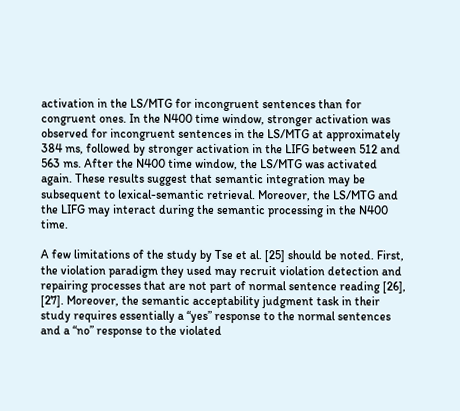activation in the LS/MTG for incongruent sentences than for congruent ones. In the N400 time window, stronger activation was observed for incongruent sentences in the LS/MTG at approximately 384 ms, followed by stronger activation in the LIFG between 512 and 563 ms. After the N400 time window, the LS/MTG was activated again. These results suggest that semantic integration may be subsequent to lexical-semantic retrieval. Moreover, the LS/MTG and the LIFG may interact during the semantic processing in the N400 time.

A few limitations of the study by Tse et al. [25] should be noted. First, the violation paradigm they used may recruit violation detection and repairing processes that are not part of normal sentence reading [26], [27]. Moreover, the semantic acceptability judgment task in their study requires essentially a “yes” response to the normal sentences and a “no” response to the violated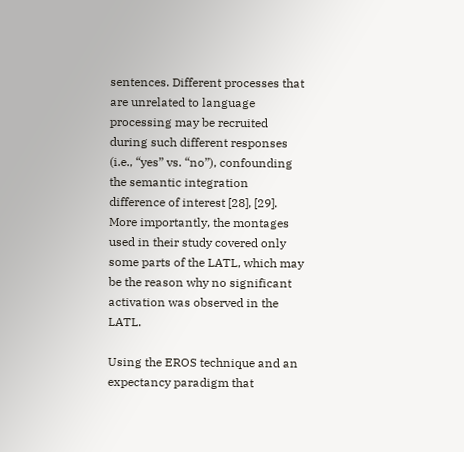sentences. Different processes that are unrelated to language processing may be recruited during such different responses (i.e., “yes” vs. “no”), confounding the semantic integration difference of interest [28], [29]. More importantly, the montages used in their study covered only some parts of the LATL, which may be the reason why no significant activation was observed in the LATL.

Using the EROS technique and an expectancy paradigm that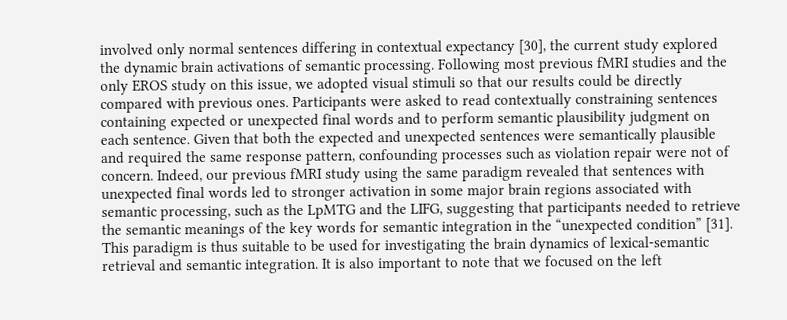involved only normal sentences differing in contextual expectancy [30], the current study explored the dynamic brain activations of semantic processing. Following most previous fMRI studies and the only EROS study on this issue, we adopted visual stimuli so that our results could be directly compared with previous ones. Participants were asked to read contextually constraining sentences containing expected or unexpected final words and to perform semantic plausibility judgment on each sentence. Given that both the expected and unexpected sentences were semantically plausible and required the same response pattern, confounding processes such as violation repair were not of concern. Indeed, our previous fMRI study using the same paradigm revealed that sentences with unexpected final words led to stronger activation in some major brain regions associated with semantic processing, such as the LpMTG and the LIFG, suggesting that participants needed to retrieve the semantic meanings of the key words for semantic integration in the “unexpected condition” [31]. This paradigm is thus suitable to be used for investigating the brain dynamics of lexical-semantic retrieval and semantic integration. It is also important to note that we focused on the left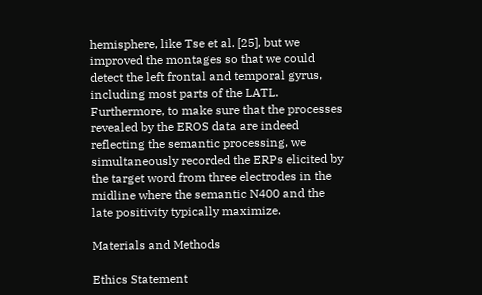hemisphere, like Tse et al. [25], but we improved the montages so that we could detect the left frontal and temporal gyrus, including most parts of the LATL. Furthermore, to make sure that the processes revealed by the EROS data are indeed reflecting the semantic processing, we simultaneously recorded the ERPs elicited by the target word from three electrodes in the midline where the semantic N400 and the late positivity typically maximize.

Materials and Methods

Ethics Statement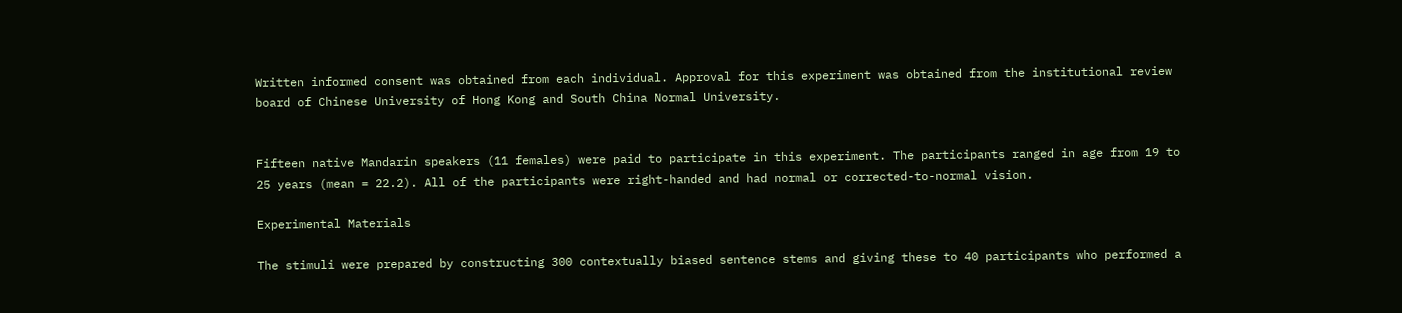Written informed consent was obtained from each individual. Approval for this experiment was obtained from the institutional review board of Chinese University of Hong Kong and South China Normal University.


Fifteen native Mandarin speakers (11 females) were paid to participate in this experiment. The participants ranged in age from 19 to 25 years (mean = 22.2). All of the participants were right-handed and had normal or corrected-to-normal vision.

Experimental Materials

The stimuli were prepared by constructing 300 contextually biased sentence stems and giving these to 40 participants who performed a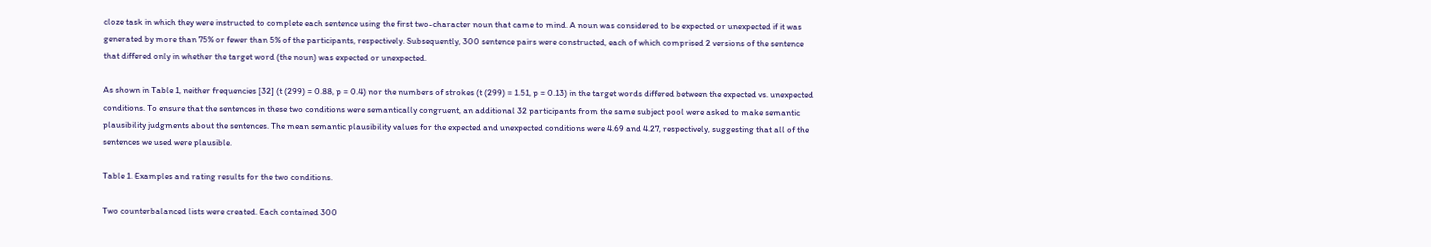cloze task in which they were instructed to complete each sentence using the first two-character noun that came to mind. A noun was considered to be expected or unexpected if it was generated by more than 75% or fewer than 5% of the participants, respectively. Subsequently, 300 sentence pairs were constructed, each of which comprised 2 versions of the sentence that differed only in whether the target word (the noun) was expected or unexpected.

As shown in Table 1, neither frequencies [32] (t (299) = 0.88, p = 0.4) nor the numbers of strokes (t (299) = 1.51, p = 0.13) in the target words differed between the expected vs. unexpected conditions. To ensure that the sentences in these two conditions were semantically congruent, an additional 32 participants from the same subject pool were asked to make semantic plausibility judgments about the sentences. The mean semantic plausibility values for the expected and unexpected conditions were 4.69 and 4.27, respectively, suggesting that all of the sentences we used were plausible.

Table 1. Examples and rating results for the two conditions.

Two counterbalanced lists were created. Each contained 300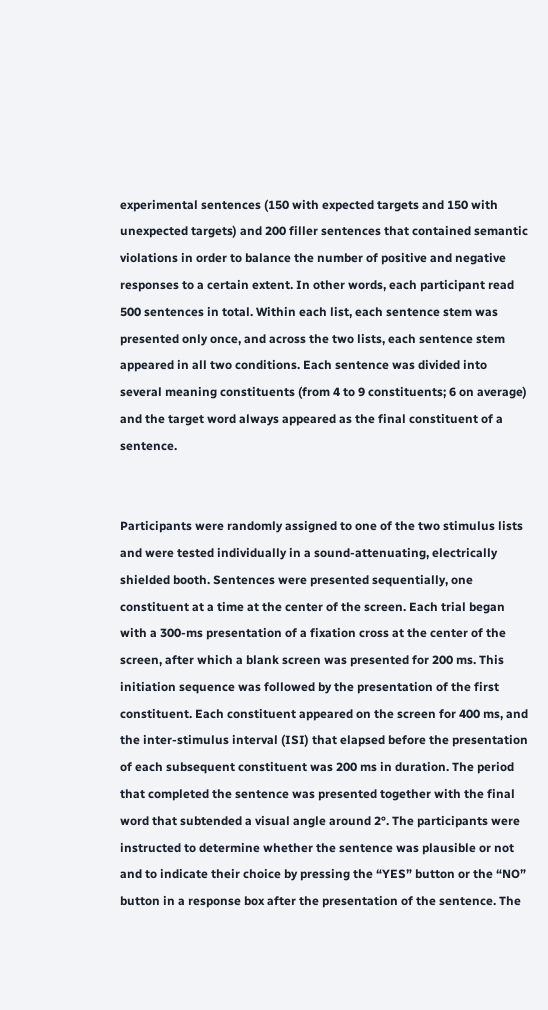experimental sentences (150 with expected targets and 150 with unexpected targets) and 200 filler sentences that contained semantic violations in order to balance the number of positive and negative responses to a certain extent. In other words, each participant read 500 sentences in total. Within each list, each sentence stem was presented only once, and across the two lists, each sentence stem appeared in all two conditions. Each sentence was divided into several meaning constituents (from 4 to 9 constituents; 6 on average) and the target word always appeared as the final constituent of a sentence.


Participants were randomly assigned to one of the two stimulus lists and were tested individually in a sound-attenuating, electrically shielded booth. Sentences were presented sequentially, one constituent at a time at the center of the screen. Each trial began with a 300-ms presentation of a fixation cross at the center of the screen, after which a blank screen was presented for 200 ms. This initiation sequence was followed by the presentation of the first constituent. Each constituent appeared on the screen for 400 ms, and the inter-stimulus interval (ISI) that elapsed before the presentation of each subsequent constituent was 200 ms in duration. The period that completed the sentence was presented together with the final word that subtended a visual angle around 2°. The participants were instructed to determine whether the sentence was plausible or not and to indicate their choice by pressing the “YES” button or the “NO” button in a response box after the presentation of the sentence. The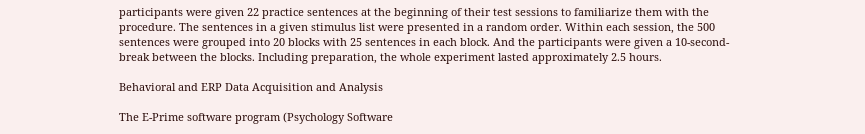participants were given 22 practice sentences at the beginning of their test sessions to familiarize them with the procedure. The sentences in a given stimulus list were presented in a random order. Within each session, the 500 sentences were grouped into 20 blocks with 25 sentences in each block. And the participants were given a 10-second-break between the blocks. Including preparation, the whole experiment lasted approximately 2.5 hours.

Behavioral and ERP Data Acquisition and Analysis

The E-Prime software program (Psychology Software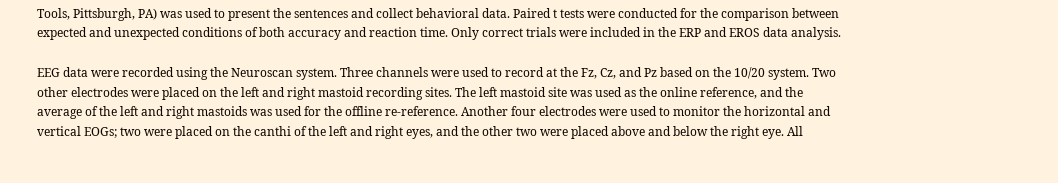Tools, Pittsburgh, PA) was used to present the sentences and collect behavioral data. Paired t tests were conducted for the comparison between expected and unexpected conditions of both accuracy and reaction time. Only correct trials were included in the ERP and EROS data analysis.

EEG data were recorded using the Neuroscan system. Three channels were used to record at the Fz, Cz, and Pz based on the 10/20 system. Two other electrodes were placed on the left and right mastoid recording sites. The left mastoid site was used as the online reference, and the average of the left and right mastoids was used for the offline re-reference. Another four electrodes were used to monitor the horizontal and vertical EOGs; two were placed on the canthi of the left and right eyes, and the other two were placed above and below the right eye. All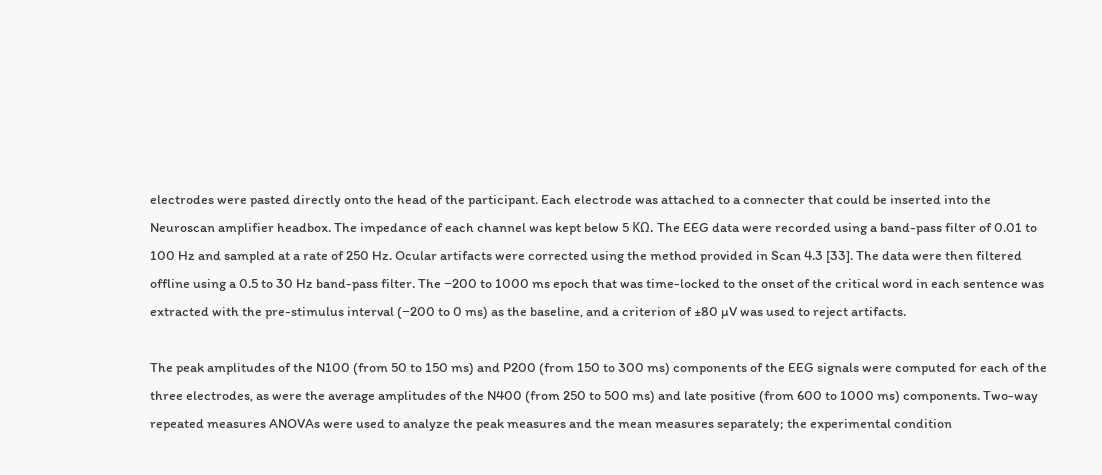electrodes were pasted directly onto the head of the participant. Each electrode was attached to a connecter that could be inserted into the Neuroscan amplifier headbox. The impedance of each channel was kept below 5 KΩ. The EEG data were recorded using a band-pass filter of 0.01 to 100 Hz and sampled at a rate of 250 Hz. Ocular artifacts were corrected using the method provided in Scan 4.3 [33]. The data were then filtered offline using a 0.5 to 30 Hz band-pass filter. The −200 to 1000 ms epoch that was time-locked to the onset of the critical word in each sentence was extracted with the pre-stimulus interval (−200 to 0 ms) as the baseline, and a criterion of ±80 µV was used to reject artifacts.

The peak amplitudes of the N100 (from 50 to 150 ms) and P200 (from 150 to 300 ms) components of the EEG signals were computed for each of the three electrodes, as were the average amplitudes of the N400 (from 250 to 500 ms) and late positive (from 600 to 1000 ms) components. Two-way repeated measures ANOVAs were used to analyze the peak measures and the mean measures separately; the experimental condition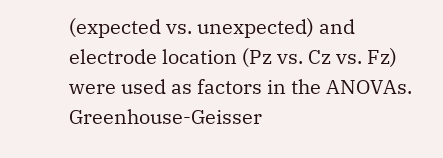(expected vs. unexpected) and electrode location (Pz vs. Cz vs. Fz) were used as factors in the ANOVAs. Greenhouse-Geisser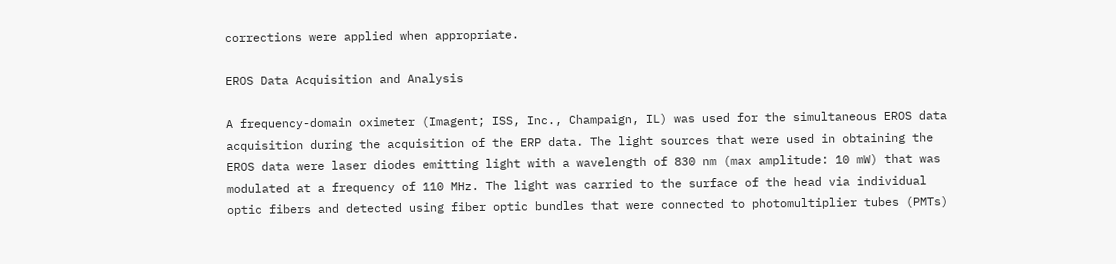corrections were applied when appropriate.

EROS Data Acquisition and Analysis

A frequency-domain oximeter (Imagent; ISS, Inc., Champaign, IL) was used for the simultaneous EROS data acquisition during the acquisition of the ERP data. The light sources that were used in obtaining the EROS data were laser diodes emitting light with a wavelength of 830 nm (max amplitude: 10 mW) that was modulated at a frequency of 110 MHz. The light was carried to the surface of the head via individual optic fibers and detected using fiber optic bundles that were connected to photomultiplier tubes (PMTs)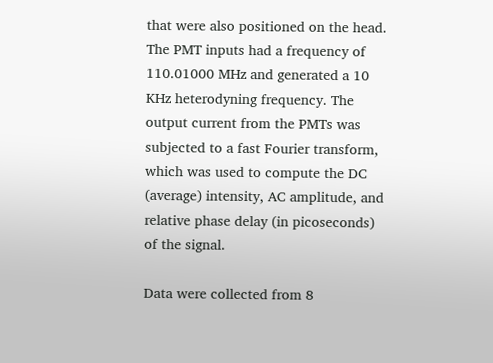that were also positioned on the head. The PMT inputs had a frequency of 110.01000 MHz and generated a 10 KHz heterodyning frequency. The output current from the PMTs was subjected to a fast Fourier transform, which was used to compute the DC (average) intensity, AC amplitude, and relative phase delay (in picoseconds) of the signal.

Data were collected from 8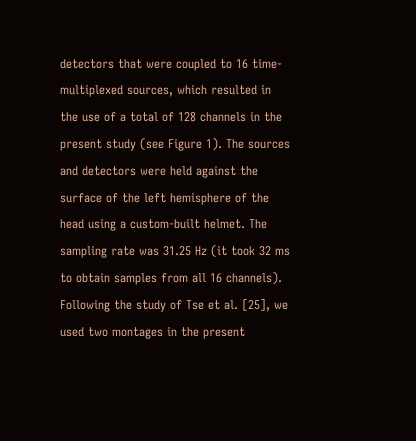detectors that were coupled to 16 time-multiplexed sources, which resulted in the use of a total of 128 channels in the present study (see Figure 1). The sources and detectors were held against the surface of the left hemisphere of the head using a custom-built helmet. The sampling rate was 31.25 Hz (it took 32 ms to obtain samples from all 16 channels). Following the study of Tse et al. [25], we used two montages in the present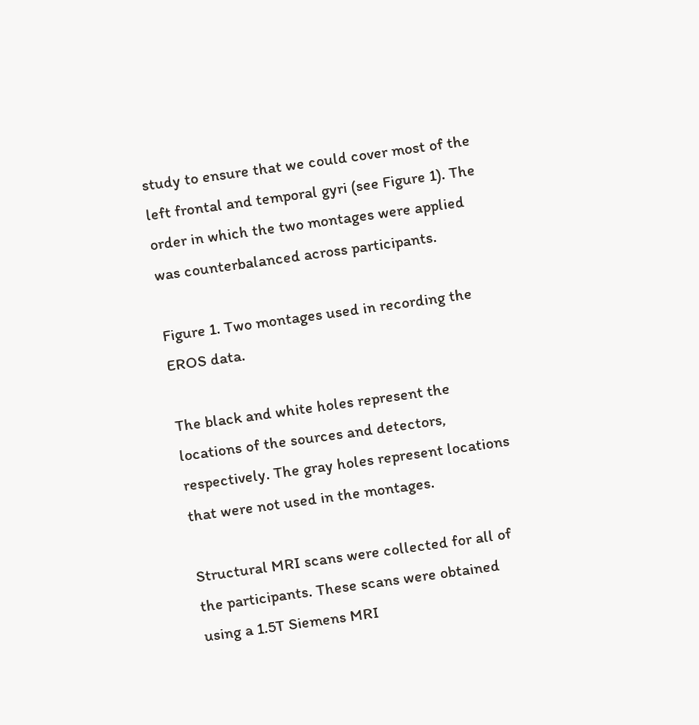study to ensure that we could cover most of the left frontal and temporal gyri (see Figure 1). The order in which the two montages were applied was counterbalanced across participants.

Figure 1. Two montages used in recording the EROS data.

The black and white holes represent the locations of the sources and detectors, respectively. The gray holes represent locations that were not used in the montages.

Structural MRI scans were collected for all of the participants. These scans were obtained using a 1.5T Siemens MRI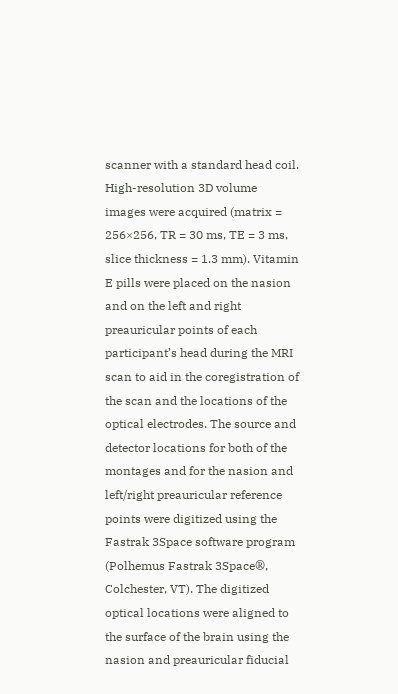scanner with a standard head coil. High-resolution 3D volume images were acquired (matrix = 256×256, TR = 30 ms, TE = 3 ms, slice thickness = 1.3 mm). Vitamin E pills were placed on the nasion and on the left and right preauricular points of each participant’s head during the MRI scan to aid in the coregistration of the scan and the locations of the optical electrodes. The source and detector locations for both of the montages and for the nasion and left/right preauricular reference points were digitized using the Fastrak 3Space software program (Polhemus Fastrak 3Space®, Colchester, VT). The digitized optical locations were aligned to the surface of the brain using the nasion and preauricular fiducial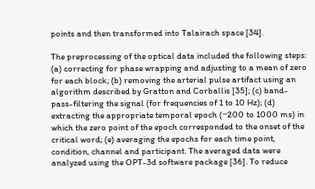points and then transformed into Talairach space [34].

The preprocessing of the optical data included the following steps: (a) correcting for phase wrapping and adjusting to a mean of zero for each block; (b) removing the arterial pulse artifact using an algorithm described by Gratton and Corballis [35]; (c) band-pass-filtering the signal (for frequencies of 1 to 10 Hz); (d) extracting the appropriate temporal epoch (−200 to 1000 ms) in which the zero point of the epoch corresponded to the onset of the critical word; (e) averaging the epochs for each time point, condition, channel and participant. The averaged data were analyzed using the OPT-3d software package [36]. To reduce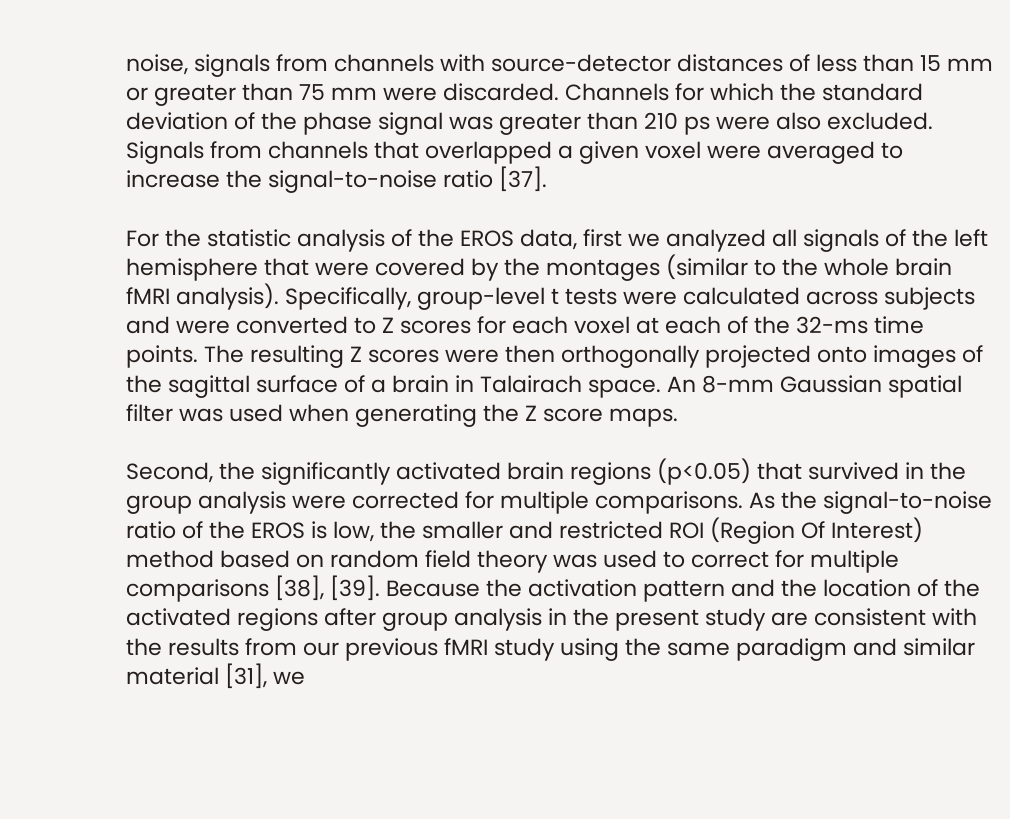noise, signals from channels with source-detector distances of less than 15 mm or greater than 75 mm were discarded. Channels for which the standard deviation of the phase signal was greater than 210 ps were also excluded. Signals from channels that overlapped a given voxel were averaged to increase the signal-to-noise ratio [37].

For the statistic analysis of the EROS data, first we analyzed all signals of the left hemisphere that were covered by the montages (similar to the whole brain fMRI analysis). Specifically, group-level t tests were calculated across subjects and were converted to Z scores for each voxel at each of the 32-ms time points. The resulting Z scores were then orthogonally projected onto images of the sagittal surface of a brain in Talairach space. An 8-mm Gaussian spatial filter was used when generating the Z score maps.

Second, the significantly activated brain regions (p<0.05) that survived in the group analysis were corrected for multiple comparisons. As the signal-to-noise ratio of the EROS is low, the smaller and restricted ROI (Region Of Interest) method based on random field theory was used to correct for multiple comparisons [38], [39]. Because the activation pattern and the location of the activated regions after group analysis in the present study are consistent with the results from our previous fMRI study using the same paradigm and similar material [31], we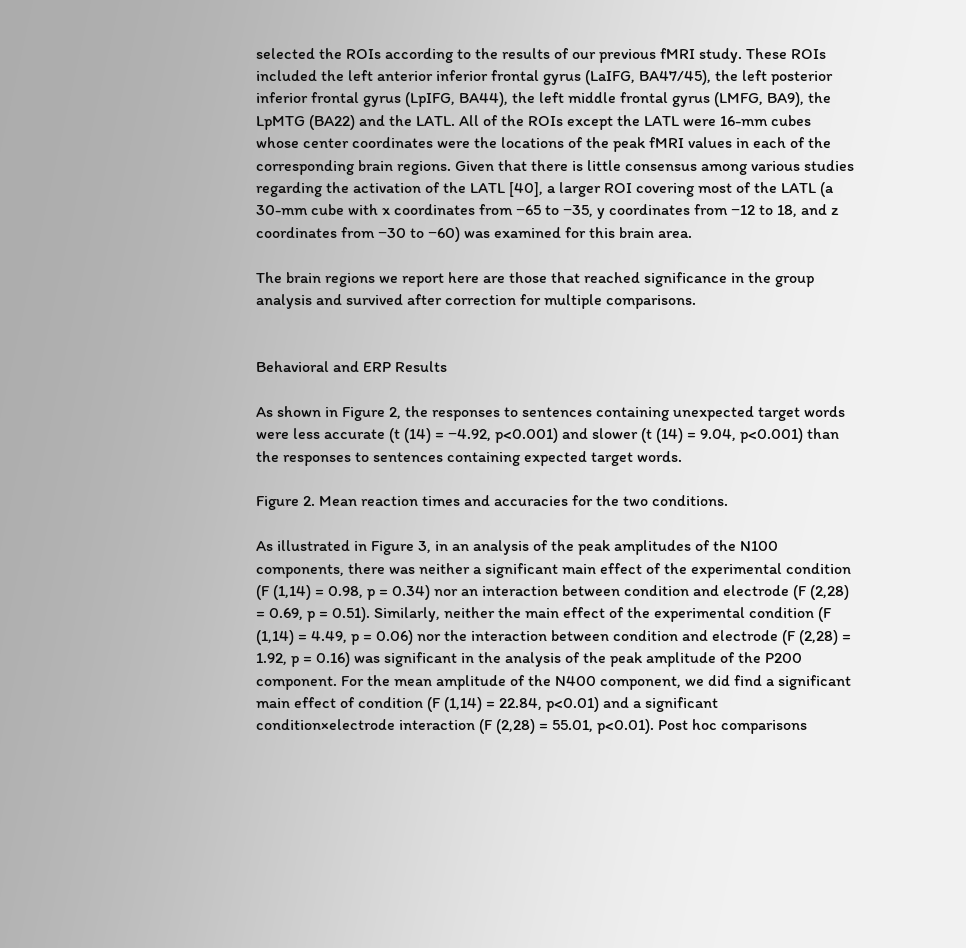selected the ROIs according to the results of our previous fMRI study. These ROIs included the left anterior inferior frontal gyrus (LaIFG, BA47/45), the left posterior inferior frontal gyrus (LpIFG, BA44), the left middle frontal gyrus (LMFG, BA9), the LpMTG (BA22) and the LATL. All of the ROIs except the LATL were 16-mm cubes whose center coordinates were the locations of the peak fMRI values in each of the corresponding brain regions. Given that there is little consensus among various studies regarding the activation of the LATL [40], a larger ROI covering most of the LATL (a 30-mm cube with x coordinates from −65 to −35, y coordinates from −12 to 18, and z coordinates from −30 to −60) was examined for this brain area.

The brain regions we report here are those that reached significance in the group analysis and survived after correction for multiple comparisons.


Behavioral and ERP Results

As shown in Figure 2, the responses to sentences containing unexpected target words were less accurate (t (14) = −4.92, p<0.001) and slower (t (14) = 9.04, p<0.001) than the responses to sentences containing expected target words.

Figure 2. Mean reaction times and accuracies for the two conditions.

As illustrated in Figure 3, in an analysis of the peak amplitudes of the N100 components, there was neither a significant main effect of the experimental condition (F (1,14) = 0.98, p = 0.34) nor an interaction between condition and electrode (F (2,28) = 0.69, p = 0.51). Similarly, neither the main effect of the experimental condition (F (1,14) = 4.49, p = 0.06) nor the interaction between condition and electrode (F (2,28) = 1.92, p = 0.16) was significant in the analysis of the peak amplitude of the P200 component. For the mean amplitude of the N400 component, we did find a significant main effect of condition (F (1,14) = 22.84, p<0.01) and a significant condition×electrode interaction (F (2,28) = 55.01, p<0.01). Post hoc comparisons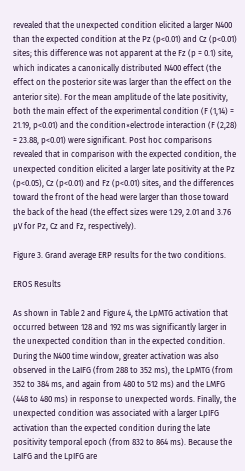revealed that the unexpected condition elicited a larger N400 than the expected condition at the Pz (p<0.01) and Cz (p<0.01) sites; this difference was not apparent at the Fz (p = 0.1) site, which indicates a canonically distributed N400 effect (the effect on the posterior site was larger than the effect on the anterior site). For the mean amplitude of the late positivity, both the main effect of the experimental condition (F (1,14) = 21.19, p<0.01) and the condition×electrode interaction (F (2,28) = 23.88, p<0.01) were significant. Post hoc comparisons revealed that in comparison with the expected condition, the unexpected condition elicited a larger late positivity at the Pz (p<0.05), Cz (p<0.01) and Fz (p<0.01) sites, and the differences toward the front of the head were larger than those toward the back of the head (the effect sizes were 1.29, 2.01 and 3.76 µV for Pz, Cz and Fz, respectively).

Figure 3. Grand average ERP results for the two conditions.

EROS Results

As shown in Table 2 and Figure 4, the LpMTG activation that occurred between 128 and 192 ms was significantly larger in the unexpected condition than in the expected condition. During the N400 time window, greater activation was also observed in the LaIFG (from 288 to 352 ms), the LpMTG (from 352 to 384 ms, and again from 480 to 512 ms) and the LMFG (448 to 480 ms) in response to unexpected words. Finally, the unexpected condition was associated with a larger LpIFG activation than the expected condition during the late positivity temporal epoch (from 832 to 864 ms). Because the LaIFG and the LpIFG are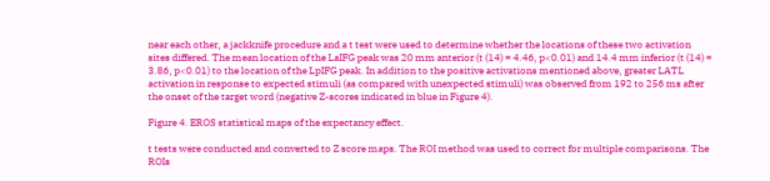near each other, a jackknife procedure and a t test were used to determine whether the locations of these two activation sites differed. The mean location of the LaIFG peak was 20 mm anterior (t (14) = 4.46, p<0.01) and 14.4 mm inferior (t (14) = 3.86, p<0.01) to the location of the LpIFG peak. In addition to the positive activations mentioned above, greater LATL activation in response to expected stimuli (as compared with unexpected stimuli) was observed from 192 to 256 ms after the onset of the target word (negative Z-scores indicated in blue in Figure 4).

Figure 4. EROS statistical maps of the expectancy effect.

t tests were conducted and converted to Z score maps. The ROI method was used to correct for multiple comparisons. The ROIs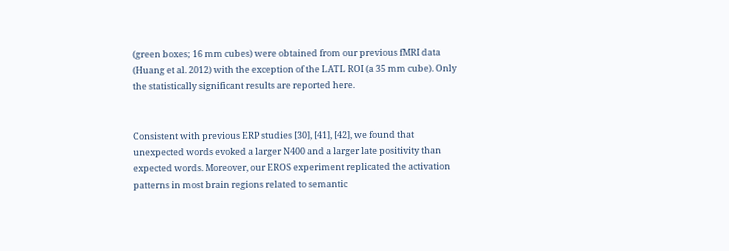(green boxes; 16 mm cubes) were obtained from our previous fMRI data (Huang et al. 2012) with the exception of the LATL ROI (a 35 mm cube). Only the statistically significant results are reported here.


Consistent with previous ERP studies [30], [41], [42], we found that unexpected words evoked a larger N400 and a larger late positivity than expected words. Moreover, our EROS experiment replicated the activation patterns in most brain regions related to semantic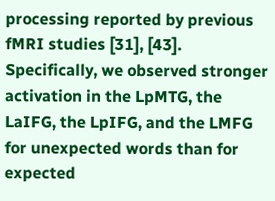processing reported by previous fMRI studies [31], [43]. Specifically, we observed stronger activation in the LpMTG, the LaIFG, the LpIFG, and the LMFG for unexpected words than for expected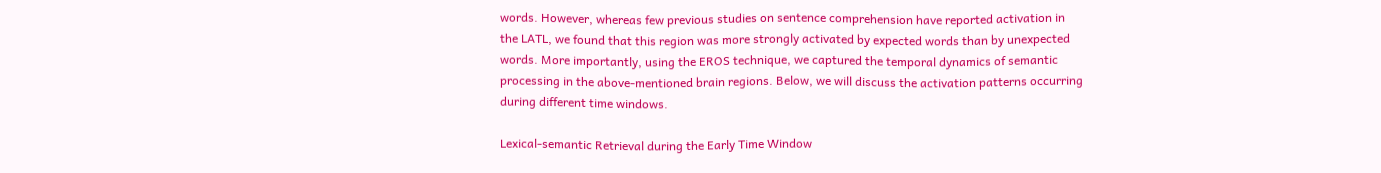words. However, whereas few previous studies on sentence comprehension have reported activation in the LATL, we found that this region was more strongly activated by expected words than by unexpected words. More importantly, using the EROS technique, we captured the temporal dynamics of semantic processing in the above-mentioned brain regions. Below, we will discuss the activation patterns occurring during different time windows.

Lexical-semantic Retrieval during the Early Time Window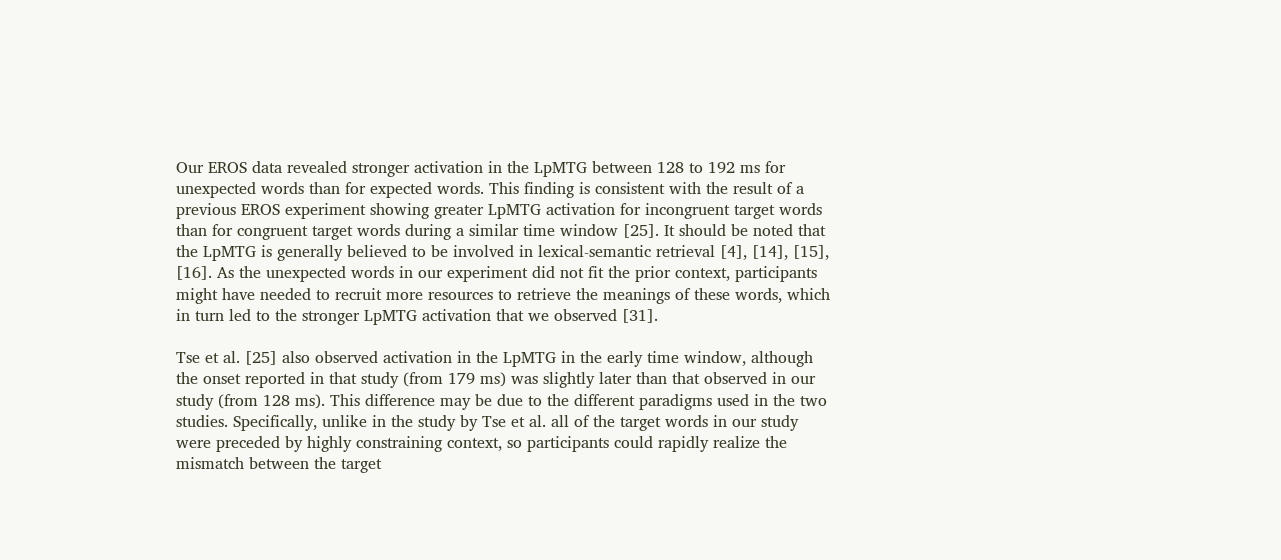Our EROS data revealed stronger activation in the LpMTG between 128 to 192 ms for unexpected words than for expected words. This finding is consistent with the result of a previous EROS experiment showing greater LpMTG activation for incongruent target words than for congruent target words during a similar time window [25]. It should be noted that the LpMTG is generally believed to be involved in lexical-semantic retrieval [4], [14], [15], [16]. As the unexpected words in our experiment did not fit the prior context, participants might have needed to recruit more resources to retrieve the meanings of these words, which in turn led to the stronger LpMTG activation that we observed [31].

Tse et al. [25] also observed activation in the LpMTG in the early time window, although the onset reported in that study (from 179 ms) was slightly later than that observed in our study (from 128 ms). This difference may be due to the different paradigms used in the two studies. Specifically, unlike in the study by Tse et al. all of the target words in our study were preceded by highly constraining context, so participants could rapidly realize the mismatch between the target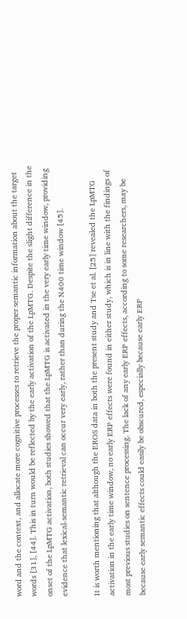word and the context, and allocate more cognitive processes to retrieve the proper semantic information about the target words [31], [44]. This in turn would be reflected by the early activation of the LpMTG. Despite the slight difference in the onset of the LpMTG activation, both studies showed that the LpMTG is activated in the very early time window, providing evidence that lexical-semantic retrieval can occur very early, rather than during the N400 time window [45].

It is worth mentioning that although the EROS data in both the present study and Tse et al. [25] revealed the LpMTG activation in the early time window, no early ERP effects were found in either study, which is in line with the findings of most previous studies on sentence processing. The lack of any early ERP effects, according to some researchers, may be because early semantic effects could easily be obscured, especially because early ERP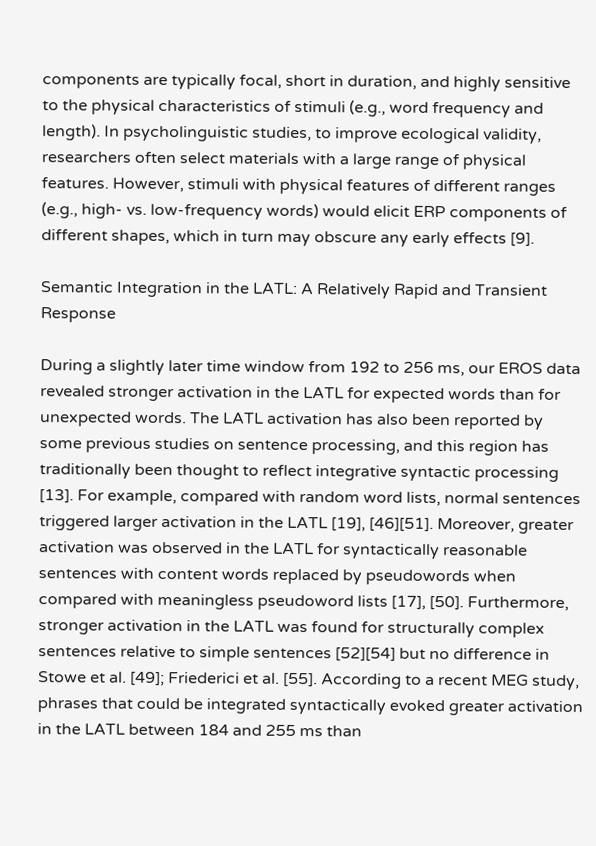components are typically focal, short in duration, and highly sensitive to the physical characteristics of stimuli (e.g., word frequency and length). In psycholinguistic studies, to improve ecological validity, researchers often select materials with a large range of physical features. However, stimuli with physical features of different ranges (e.g., high- vs. low-frequency words) would elicit ERP components of different shapes, which in turn may obscure any early effects [9].

Semantic Integration in the LATL: A Relatively Rapid and Transient Response

During a slightly later time window from 192 to 256 ms, our EROS data revealed stronger activation in the LATL for expected words than for unexpected words. The LATL activation has also been reported by some previous studies on sentence processing, and this region has traditionally been thought to reflect integrative syntactic processing [13]. For example, compared with random word lists, normal sentences triggered larger activation in the LATL [19], [46][51]. Moreover, greater activation was observed in the LATL for syntactically reasonable sentences with content words replaced by pseudowords when compared with meaningless pseudoword lists [17], [50]. Furthermore, stronger activation in the LATL was found for structurally complex sentences relative to simple sentences [52][54] but no difference in Stowe et al. [49]; Friederici et al. [55]. According to a recent MEG study, phrases that could be integrated syntactically evoked greater activation in the LATL between 184 and 255 ms than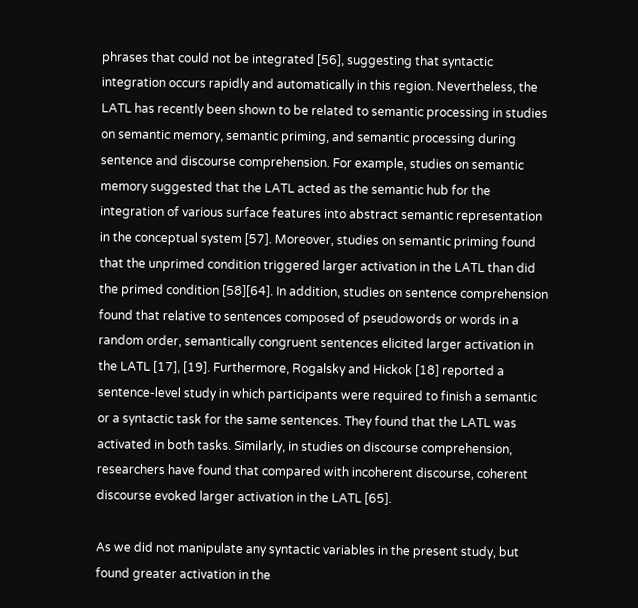phrases that could not be integrated [56], suggesting that syntactic integration occurs rapidly and automatically in this region. Nevertheless, the LATL has recently been shown to be related to semantic processing in studies on semantic memory, semantic priming, and semantic processing during sentence and discourse comprehension. For example, studies on semantic memory suggested that the LATL acted as the semantic hub for the integration of various surface features into abstract semantic representation in the conceptual system [57]. Moreover, studies on semantic priming found that the unprimed condition triggered larger activation in the LATL than did the primed condition [58][64]. In addition, studies on sentence comprehension found that relative to sentences composed of pseudowords or words in a random order, semantically congruent sentences elicited larger activation in the LATL [17], [19]. Furthermore, Rogalsky and Hickok [18] reported a sentence-level study in which participants were required to finish a semantic or a syntactic task for the same sentences. They found that the LATL was activated in both tasks. Similarly, in studies on discourse comprehension, researchers have found that compared with incoherent discourse, coherent discourse evoked larger activation in the LATL [65].

As we did not manipulate any syntactic variables in the present study, but found greater activation in the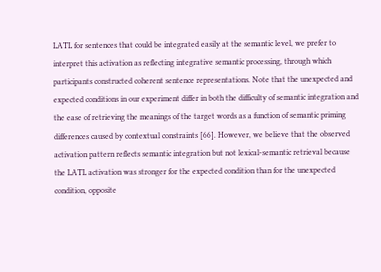LATL for sentences that could be integrated easily at the semantic level, we prefer to interpret this activation as reflecting integrative semantic processing, through which participants constructed coherent sentence representations. Note that the unexpected and expected conditions in our experiment differ in both the difficulty of semantic integration and the ease of retrieving the meanings of the target words as a function of semantic priming differences caused by contextual constraints [66]. However, we believe that the observed activation pattern reflects semantic integration but not lexical-semantic retrieval because the LATL activation was stronger for the expected condition than for the unexpected condition, opposite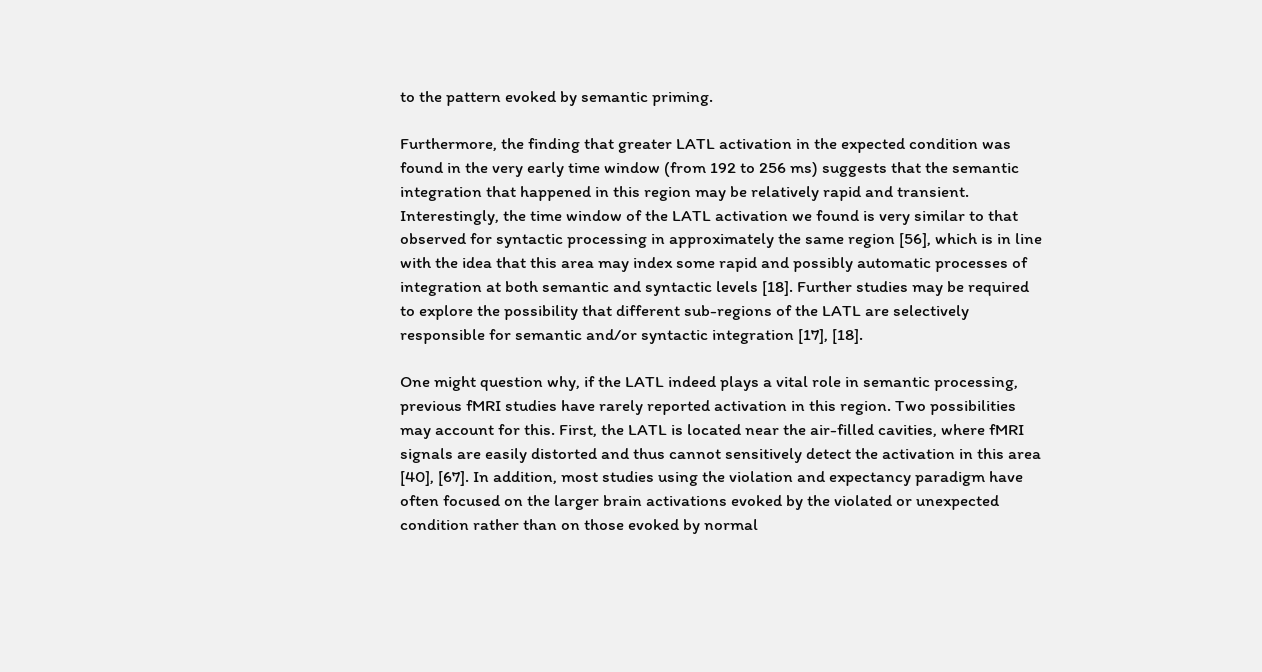to the pattern evoked by semantic priming.

Furthermore, the finding that greater LATL activation in the expected condition was found in the very early time window (from 192 to 256 ms) suggests that the semantic integration that happened in this region may be relatively rapid and transient. Interestingly, the time window of the LATL activation we found is very similar to that observed for syntactic processing in approximately the same region [56], which is in line with the idea that this area may index some rapid and possibly automatic processes of integration at both semantic and syntactic levels [18]. Further studies may be required to explore the possibility that different sub-regions of the LATL are selectively responsible for semantic and/or syntactic integration [17], [18].

One might question why, if the LATL indeed plays a vital role in semantic processing, previous fMRI studies have rarely reported activation in this region. Two possibilities may account for this. First, the LATL is located near the air-filled cavities, where fMRI signals are easily distorted and thus cannot sensitively detect the activation in this area [40], [67]. In addition, most studies using the violation and expectancy paradigm have often focused on the larger brain activations evoked by the violated or unexpected condition rather than on those evoked by normal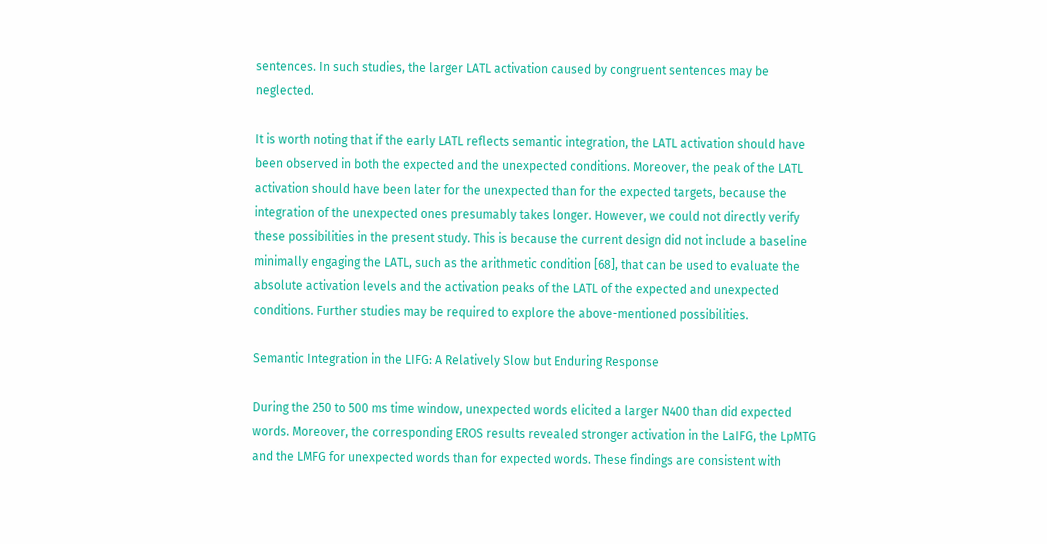sentences. In such studies, the larger LATL activation caused by congruent sentences may be neglected.

It is worth noting that if the early LATL reflects semantic integration, the LATL activation should have been observed in both the expected and the unexpected conditions. Moreover, the peak of the LATL activation should have been later for the unexpected than for the expected targets, because the integration of the unexpected ones presumably takes longer. However, we could not directly verify these possibilities in the present study. This is because the current design did not include a baseline minimally engaging the LATL, such as the arithmetic condition [68], that can be used to evaluate the absolute activation levels and the activation peaks of the LATL of the expected and unexpected conditions. Further studies may be required to explore the above-mentioned possibilities.

Semantic Integration in the LIFG: A Relatively Slow but Enduring Response

During the 250 to 500 ms time window, unexpected words elicited a larger N400 than did expected words. Moreover, the corresponding EROS results revealed stronger activation in the LaIFG, the LpMTG and the LMFG for unexpected words than for expected words. These findings are consistent with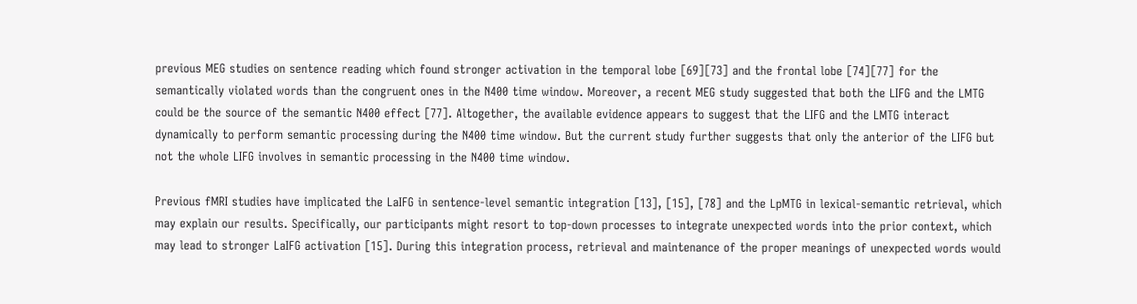previous MEG studies on sentence reading which found stronger activation in the temporal lobe [69][73] and the frontal lobe [74][77] for the semantically violated words than the congruent ones in the N400 time window. Moreover, a recent MEG study suggested that both the LIFG and the LMTG could be the source of the semantic N400 effect [77]. Altogether, the available evidence appears to suggest that the LIFG and the LMTG interact dynamically to perform semantic processing during the N400 time window. But the current study further suggests that only the anterior of the LIFG but not the whole LIFG involves in semantic processing in the N400 time window.

Previous fMRI studies have implicated the LaIFG in sentence-level semantic integration [13], [15], [78] and the LpMTG in lexical-semantic retrieval, which may explain our results. Specifically, our participants might resort to top-down processes to integrate unexpected words into the prior context, which may lead to stronger LaIFG activation [15]. During this integration process, retrieval and maintenance of the proper meanings of unexpected words would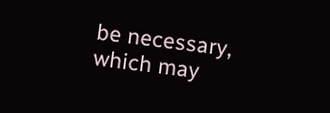be necessary, which may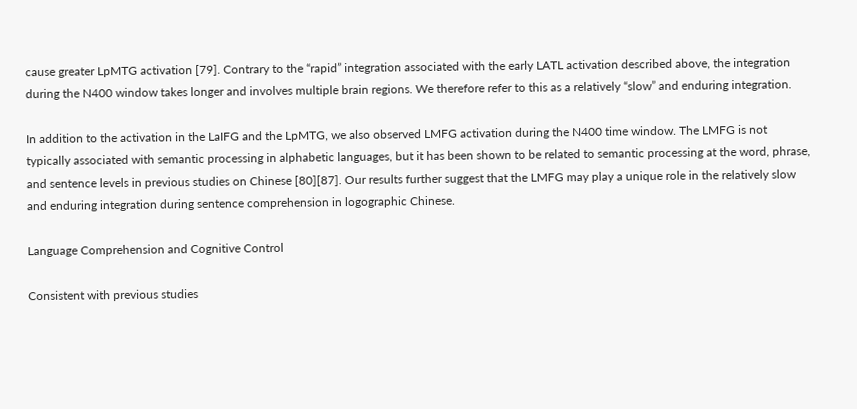cause greater LpMTG activation [79]. Contrary to the “rapid” integration associated with the early LATL activation described above, the integration during the N400 window takes longer and involves multiple brain regions. We therefore refer to this as a relatively “slow” and enduring integration.

In addition to the activation in the LaIFG and the LpMTG, we also observed LMFG activation during the N400 time window. The LMFG is not typically associated with semantic processing in alphabetic languages, but it has been shown to be related to semantic processing at the word, phrase, and sentence levels in previous studies on Chinese [80][87]. Our results further suggest that the LMFG may play a unique role in the relatively slow and enduring integration during sentence comprehension in logographic Chinese.

Language Comprehension and Cognitive Control

Consistent with previous studies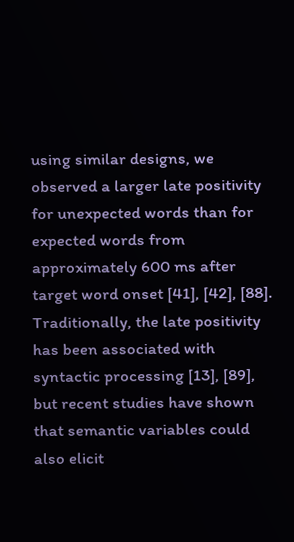using similar designs, we observed a larger late positivity for unexpected words than for expected words from approximately 600 ms after target word onset [41], [42], [88]. Traditionally, the late positivity has been associated with syntactic processing [13], [89], but recent studies have shown that semantic variables could also elicit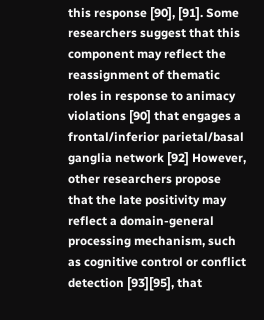this response [90], [91]. Some researchers suggest that this component may reflect the reassignment of thematic roles in response to animacy violations [90] that engages a frontal/inferior parietal/basal ganglia network [92] However, other researchers propose that the late positivity may reflect a domain-general processing mechanism, such as cognitive control or conflict detection [93][95], that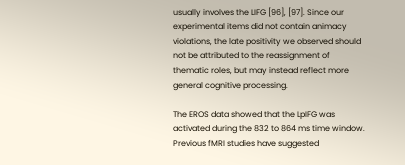usually involves the LIFG [96], [97]. Since our experimental items did not contain animacy violations, the late positivity we observed should not be attributed to the reassignment of thematic roles, but may instead reflect more general cognitive processing.

The EROS data showed that the LpIFG was activated during the 832 to 864 ms time window. Previous fMRI studies have suggested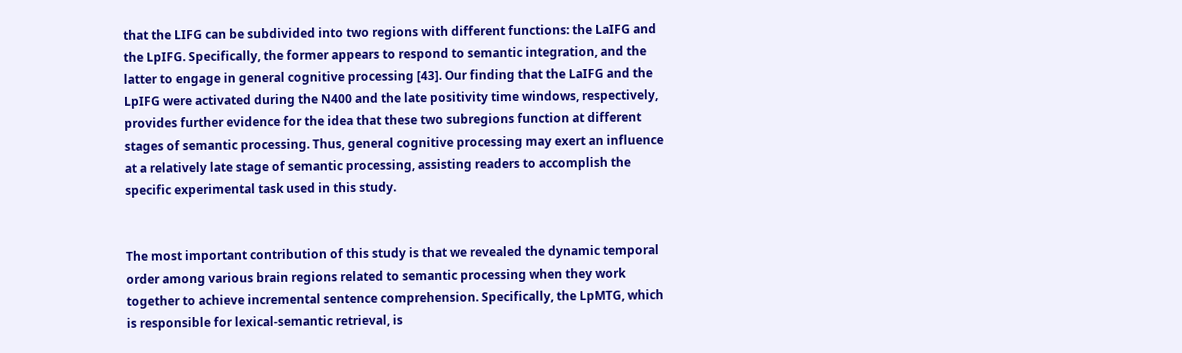that the LIFG can be subdivided into two regions with different functions: the LaIFG and the LpIFG. Specifically, the former appears to respond to semantic integration, and the latter to engage in general cognitive processing [43]. Our finding that the LaIFG and the LpIFG were activated during the N400 and the late positivity time windows, respectively, provides further evidence for the idea that these two subregions function at different stages of semantic processing. Thus, general cognitive processing may exert an influence at a relatively late stage of semantic processing, assisting readers to accomplish the specific experimental task used in this study.


The most important contribution of this study is that we revealed the dynamic temporal order among various brain regions related to semantic processing when they work together to achieve incremental sentence comprehension. Specifically, the LpMTG, which is responsible for lexical-semantic retrieval, is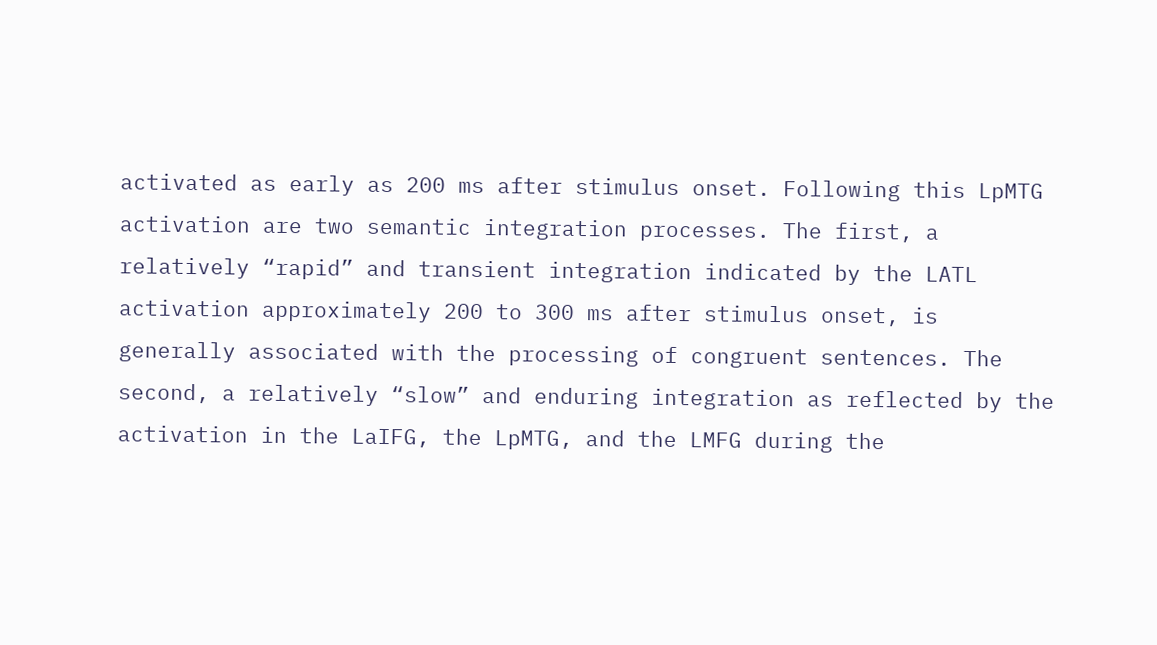activated as early as 200 ms after stimulus onset. Following this LpMTG activation are two semantic integration processes. The first, a relatively “rapid” and transient integration indicated by the LATL activation approximately 200 to 300 ms after stimulus onset, is generally associated with the processing of congruent sentences. The second, a relatively “slow” and enduring integration as reflected by the activation in the LaIFG, the LpMTG, and the LMFG during the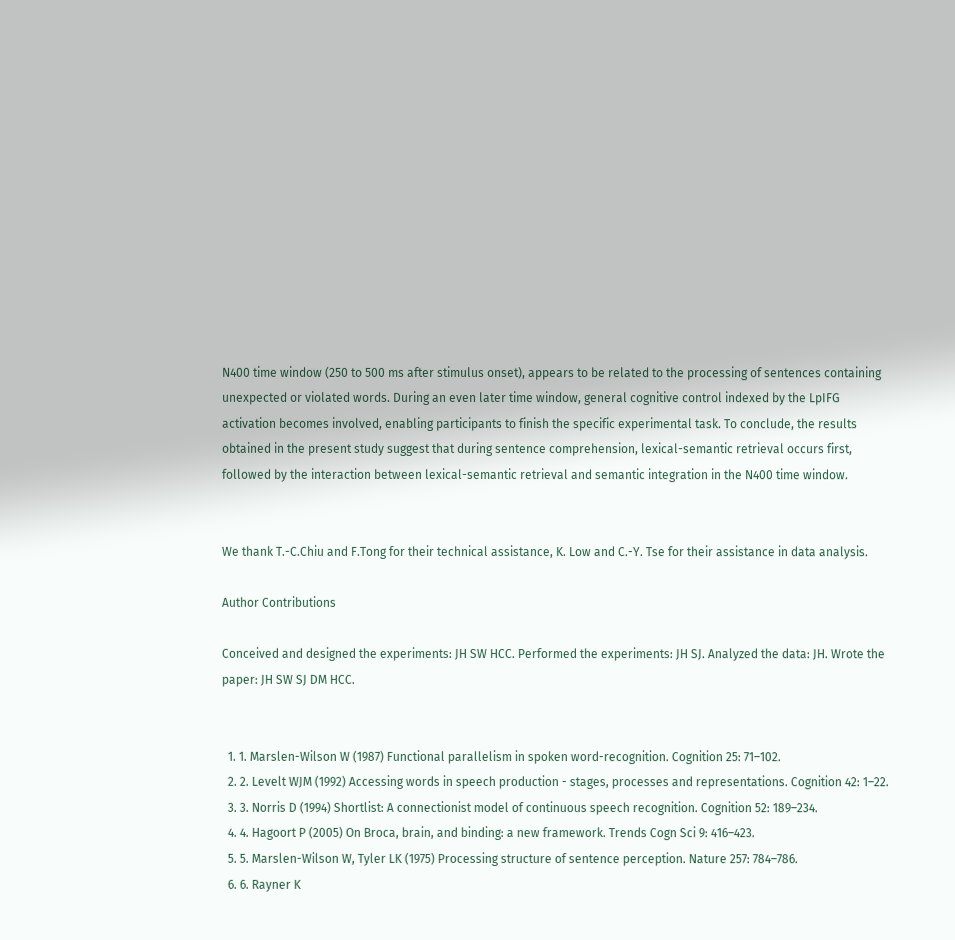N400 time window (250 to 500 ms after stimulus onset), appears to be related to the processing of sentences containing unexpected or violated words. During an even later time window, general cognitive control indexed by the LpIFG activation becomes involved, enabling participants to finish the specific experimental task. To conclude, the results obtained in the present study suggest that during sentence comprehension, lexical-semantic retrieval occurs first, followed by the interaction between lexical-semantic retrieval and semantic integration in the N400 time window.


We thank T.-C.Chiu and F.Tong for their technical assistance, K. Low and C.-Y. Tse for their assistance in data analysis.

Author Contributions

Conceived and designed the experiments: JH SW HCC. Performed the experiments: JH SJ. Analyzed the data: JH. Wrote the paper: JH SW SJ DM HCC.


  1. 1. Marslen-Wilson W (1987) Functional parallelism in spoken word-recognition. Cognition 25: 71–102.
  2. 2. Levelt WJM (1992) Accessing words in speech production - stages, processes and representations. Cognition 42: 1–22.
  3. 3. Norris D (1994) Shortlist: A connectionist model of continuous speech recognition. Cognition 52: 189–234.
  4. 4. Hagoort P (2005) On Broca, brain, and binding: a new framework. Trends Cogn Sci 9: 416–423.
  5. 5. Marslen-Wilson W, Tyler LK (1975) Processing structure of sentence perception. Nature 257: 784–786.
  6. 6. Rayner K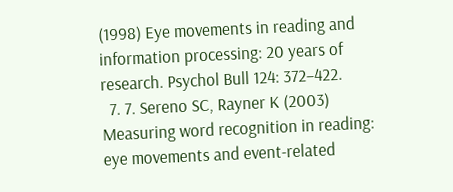(1998) Eye movements in reading and information processing: 20 years of research. Psychol Bull 124: 372–422.
  7. 7. Sereno SC, Rayner K (2003) Measuring word recognition in reading: eye movements and event-related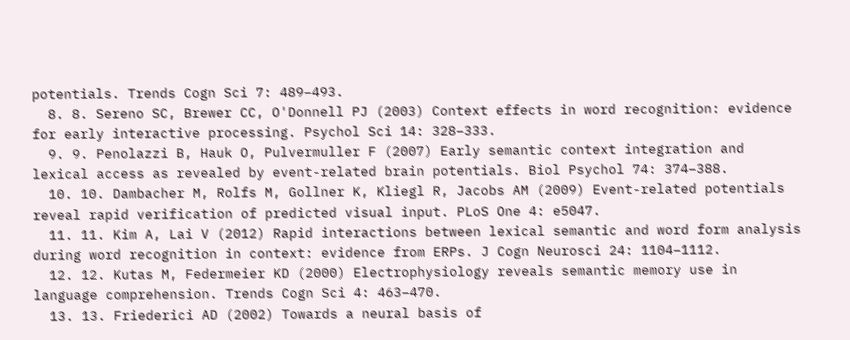potentials. Trends Cogn Sci 7: 489–493.
  8. 8. Sereno SC, Brewer CC, O'Donnell PJ (2003) Context effects in word recognition: evidence for early interactive processing. Psychol Sci 14: 328–333.
  9. 9. Penolazzi B, Hauk O, Pulvermuller F (2007) Early semantic context integration and lexical access as revealed by event-related brain potentials. Biol Psychol 74: 374–388.
  10. 10. Dambacher M, Rolfs M, Gollner K, Kliegl R, Jacobs AM (2009) Event-related potentials reveal rapid verification of predicted visual input. PLoS One 4: e5047.
  11. 11. Kim A, Lai V (2012) Rapid interactions between lexical semantic and word form analysis during word recognition in context: evidence from ERPs. J Cogn Neurosci 24: 1104–1112.
  12. 12. Kutas M, Federmeier KD (2000) Electrophysiology reveals semantic memory use in language comprehension. Trends Cogn Sci 4: 463–470.
  13. 13. Friederici AD (2002) Towards a neural basis of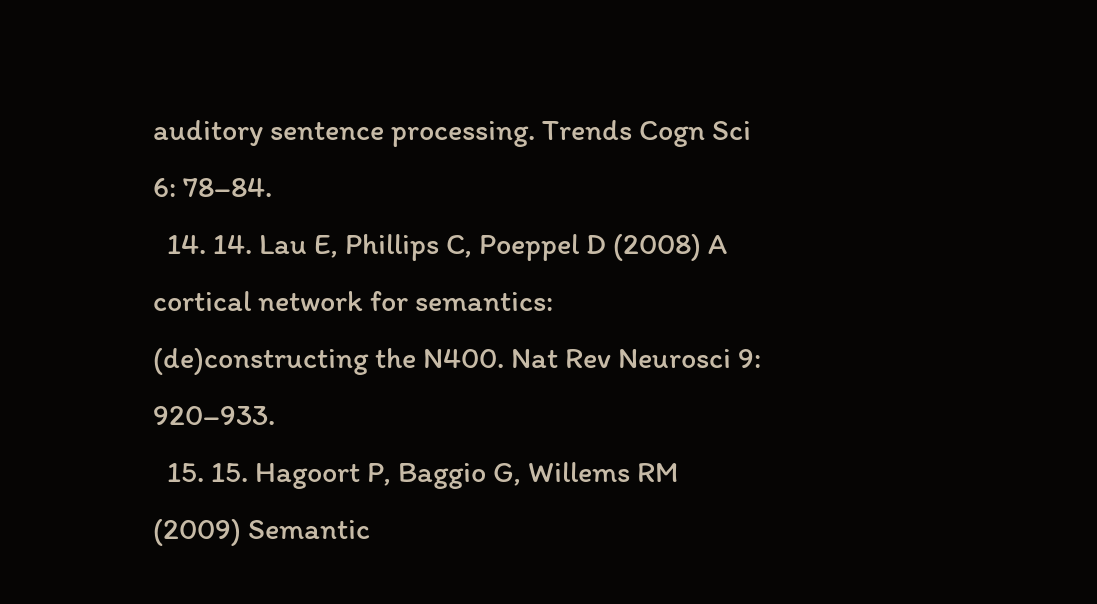auditory sentence processing. Trends Cogn Sci 6: 78–84.
  14. 14. Lau E, Phillips C, Poeppel D (2008) A cortical network for semantics: (de)constructing the N400. Nat Rev Neurosci 9: 920–933.
  15. 15. Hagoort P, Baggio G, Willems RM (2009) Semantic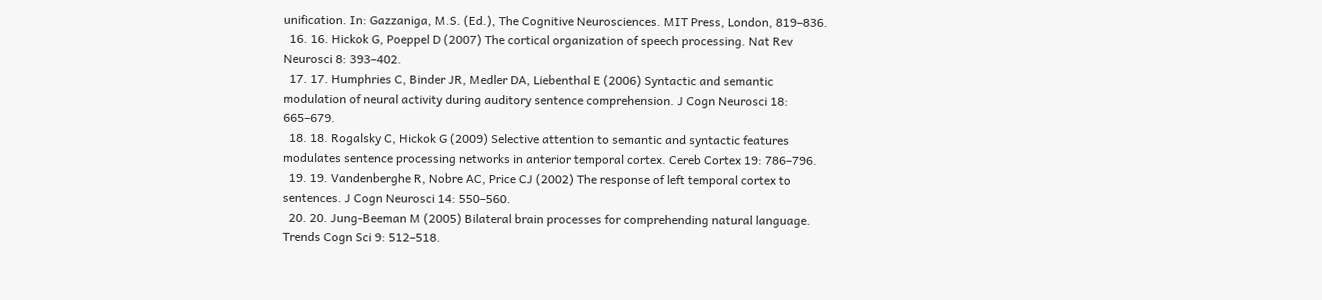unification. In: Gazzaniga, M.S. (Ed.), The Cognitive Neurosciences. MIT Press, London, 819–836.
  16. 16. Hickok G, Poeppel D (2007) The cortical organization of speech processing. Nat Rev Neurosci 8: 393–402.
  17. 17. Humphries C, Binder JR, Medler DA, Liebenthal E (2006) Syntactic and semantic modulation of neural activity during auditory sentence comprehension. J Cogn Neurosci 18: 665–679.
  18. 18. Rogalsky C, Hickok G (2009) Selective attention to semantic and syntactic features modulates sentence processing networks in anterior temporal cortex. Cereb Cortex 19: 786–796.
  19. 19. Vandenberghe R, Nobre AC, Price CJ (2002) The response of left temporal cortex to sentences. J Cogn Neurosci 14: 550–560.
  20. 20. Jung-Beeman M (2005) Bilateral brain processes for comprehending natural language. Trends Cogn Sci 9: 512–518.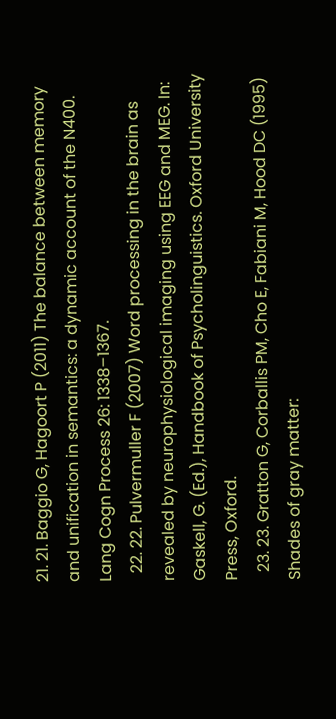21. 21. Baggio G, Hagoort P (2011) The balance between memory and unification in semantics: a dynamic account of the N400. Lang Cogn Process 26: 1338–1367.
  22. 22. Pulvermuller F (2007) Word processing in the brain as revealed by neurophysiological imaging using EEG and MEG. In: Gaskell, G. (Ed.), Handbook of Psycholinguistics. Oxford University Press, Oxford.
  23. 23. Gratton G, Corballis PM, Cho E, Fabiani M, Hood DC (1995) Shades of gray matter: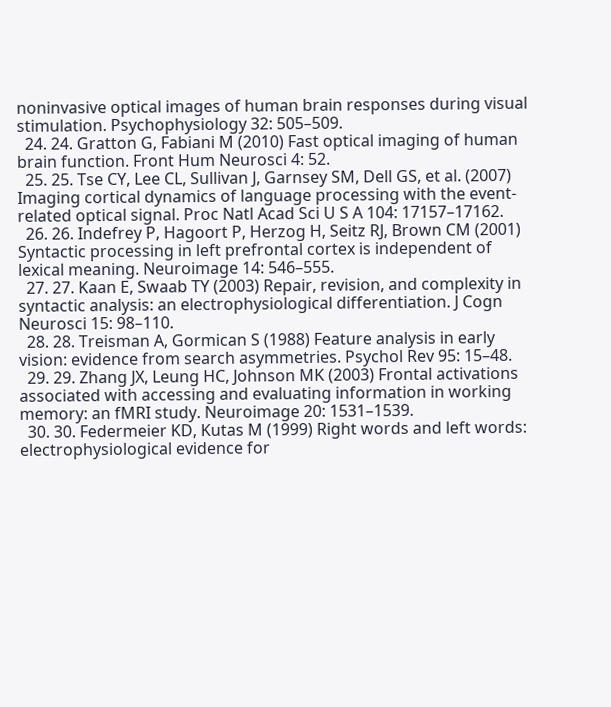noninvasive optical images of human brain responses during visual stimulation. Psychophysiology 32: 505–509.
  24. 24. Gratton G, Fabiani M (2010) Fast optical imaging of human brain function. Front Hum Neurosci 4: 52.
  25. 25. Tse CY, Lee CL, Sullivan J, Garnsey SM, Dell GS, et al. (2007) Imaging cortical dynamics of language processing with the event-related optical signal. Proc Natl Acad Sci U S A 104: 17157–17162.
  26. 26. Indefrey P, Hagoort P, Herzog H, Seitz RJ, Brown CM (2001) Syntactic processing in left prefrontal cortex is independent of lexical meaning. Neuroimage 14: 546–555.
  27. 27. Kaan E, Swaab TY (2003) Repair, revision, and complexity in syntactic analysis: an electrophysiological differentiation. J Cogn Neurosci 15: 98–110.
  28. 28. Treisman A, Gormican S (1988) Feature analysis in early vision: evidence from search asymmetries. Psychol Rev 95: 15–48.
  29. 29. Zhang JX, Leung HC, Johnson MK (2003) Frontal activations associated with accessing and evaluating information in working memory: an fMRI study. Neuroimage 20: 1531–1539.
  30. 30. Federmeier KD, Kutas M (1999) Right words and left words: electrophysiological evidence for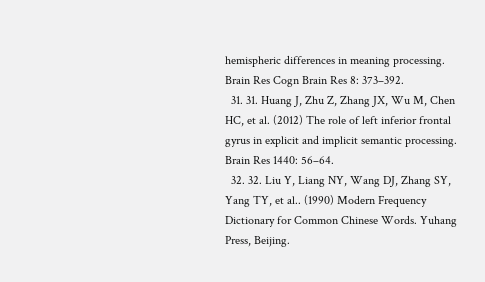hemispheric differences in meaning processing. Brain Res Cogn Brain Res 8: 373–392.
  31. 31. Huang J, Zhu Z, Zhang JX, Wu M, Chen HC, et al. (2012) The role of left inferior frontal gyrus in explicit and implicit semantic processing. Brain Res 1440: 56–64.
  32. 32. Liu Y, Liang NY, Wang DJ, Zhang SY, Yang TY, et al.. (1990) Modern Frequency Dictionary for Common Chinese Words. Yuhang Press, Beijing.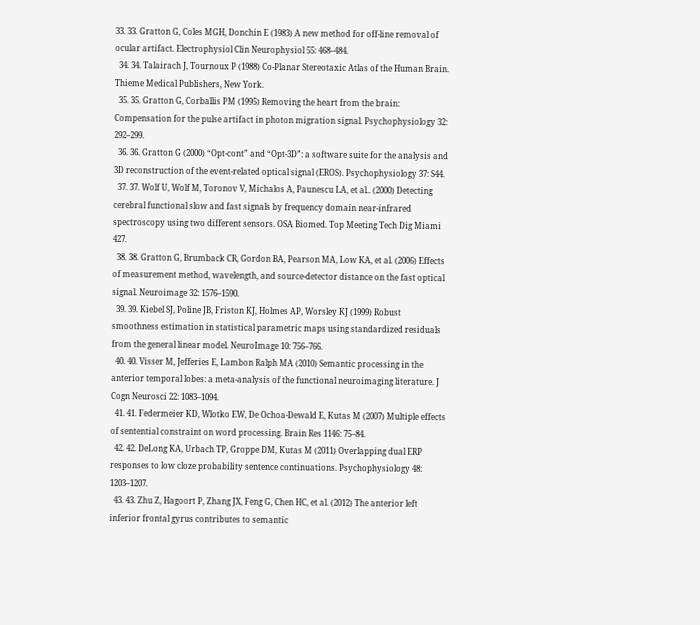33. 33. Gratton G, Coles MGH, Donchin E (1983) A new method for off-line removal of ocular artifact. Electrophysiol Clin Neurophysiol 55: 468–484.
  34. 34. Talairach J, Tournoux P (1988) Co-Planar Stereotaxic Atlas of the Human Brain. Thieme Medical Publishers, New York.
  35. 35. Gratton G, Corballis PM (1995) Removing the heart from the brain: Compensation for the pulse artifact in photon migration signal. Psychophysiology 32: 292–299.
  36. 36. Gratton G (2000) “Opt-cont” and “Opt-3D”: a software suite for the analysis and 3D reconstruction of the event-related optical signal (EROS). Psychophysiology 37: S44.
  37. 37. Wolf U, Wolf M, Toronov V, Michalos A, Paunescu LA, et al.. (2000) Detecting cerebral functional slow and fast signals by frequency domain near-infrared spectroscopy using two different sensors. OSA Biomed. Top Meeting Tech Dig Miami 427.
  38. 38. Gratton G, Brumback CR, Gordon BA, Pearson MA, Low KA, et al. (2006) Effects of measurement method, wavelength, and source-detector distance on the fast optical signal. Neuroimage 32: 1576–1590.
  39. 39. Kiebel SJ, Poline JB, Friston KJ, Holmes AP, Worsley KJ (1999) Robust smoothness estimation in statistical parametric maps using standardized residuals from the general linear model. NeuroImage 10: 756–766.
  40. 40. Visser M, Jefferies E, Lambon Ralph MA (2010) Semantic processing in the anterior temporal lobes: a meta-analysis of the functional neuroimaging literature. J Cogn Neurosci 22: 1083–1094.
  41. 41. Federmeier KD, Wlotko EW, De Ochoa-Dewald E, Kutas M (2007) Multiple effects of sentential constraint on word processing. Brain Res 1146: 75–84.
  42. 42. DeLong KA, Urbach TP, Groppe DM, Kutas M (2011) Overlapping dual ERP responses to low cloze probability sentence continuations. Psychophysiology 48: 1203–1207.
  43. 43. Zhu Z, Hagoort P, Zhang JX, Feng G, Chen HC, et al. (2012) The anterior left inferior frontal gyrus contributes to semantic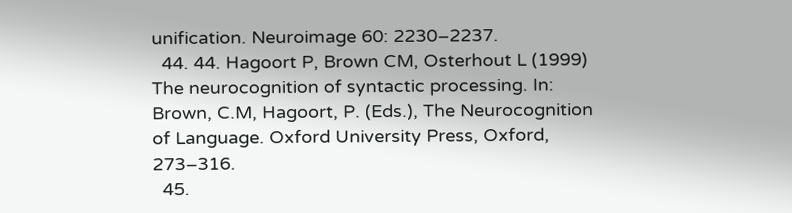unification. Neuroimage 60: 2230–2237.
  44. 44. Hagoort P, Brown CM, Osterhout L (1999) The neurocognition of syntactic processing. In: Brown, C.M, Hagoort, P. (Eds.), The Neurocognition of Language. Oxford University Press, Oxford, 273–316.
  45.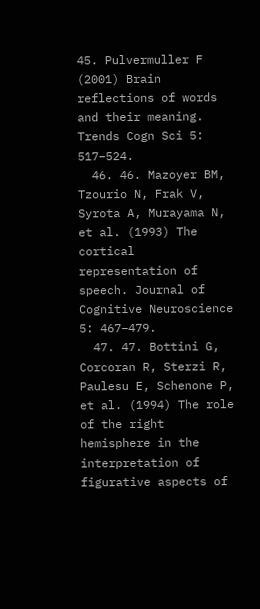45. Pulvermuller F (2001) Brain reflections of words and their meaning. Trends Cogn Sci 5: 517–524.
  46. 46. Mazoyer BM, Tzourio N, Frak V, Syrota A, Murayama N, et al. (1993) The cortical representation of speech. Journal of Cognitive Neuroscience 5: 467–479.
  47. 47. Bottini G, Corcoran R, Sterzi R, Paulesu E, Schenone P, et al. (1994) The role of the right hemisphere in the interpretation of figurative aspects of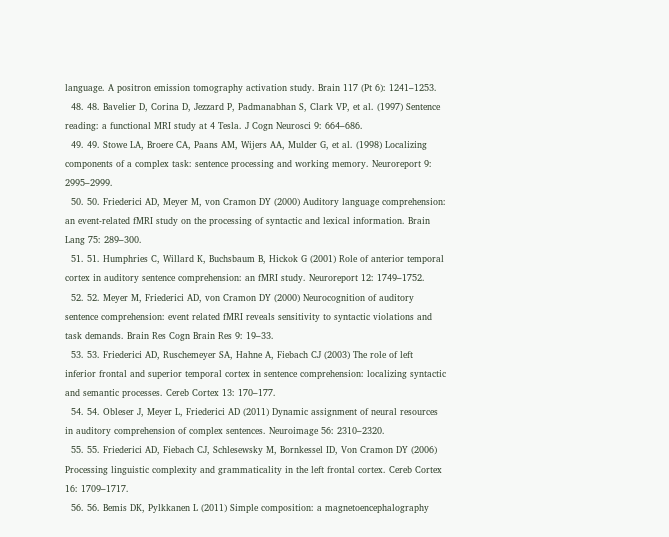language. A positron emission tomography activation study. Brain 117 (Pt 6): 1241–1253.
  48. 48. Bavelier D, Corina D, Jezzard P, Padmanabhan S, Clark VP, et al. (1997) Sentence reading: a functional MRI study at 4 Tesla. J Cogn Neurosci 9: 664–686.
  49. 49. Stowe LA, Broere CA, Paans AM, Wijers AA, Mulder G, et al. (1998) Localizing components of a complex task: sentence processing and working memory. Neuroreport 9: 2995–2999.
  50. 50. Friederici AD, Meyer M, von Cramon DY (2000) Auditory language comprehension: an event-related fMRI study on the processing of syntactic and lexical information. Brain Lang 75: 289–300.
  51. 51. Humphries C, Willard K, Buchsbaum B, Hickok G (2001) Role of anterior temporal cortex in auditory sentence comprehension: an fMRI study. Neuroreport 12: 1749–1752.
  52. 52. Meyer M, Friederici AD, von Cramon DY (2000) Neurocognition of auditory sentence comprehension: event related fMRI reveals sensitivity to syntactic violations and task demands. Brain Res Cogn Brain Res 9: 19–33.
  53. 53. Friederici AD, Ruschemeyer SA, Hahne A, Fiebach CJ (2003) The role of left inferior frontal and superior temporal cortex in sentence comprehension: localizing syntactic and semantic processes. Cereb Cortex 13: 170–177.
  54. 54. Obleser J, Meyer L, Friederici AD (2011) Dynamic assignment of neural resources in auditory comprehension of complex sentences. Neuroimage 56: 2310–2320.
  55. 55. Friederici AD, Fiebach CJ, Schlesewsky M, Bornkessel ID, Von Cramon DY (2006) Processing linguistic complexity and grammaticality in the left frontal cortex. Cereb Cortex 16: 1709–1717.
  56. 56. Bemis DK, Pylkkanen L (2011) Simple composition: a magnetoencephalography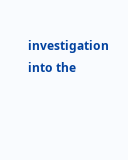investigation into the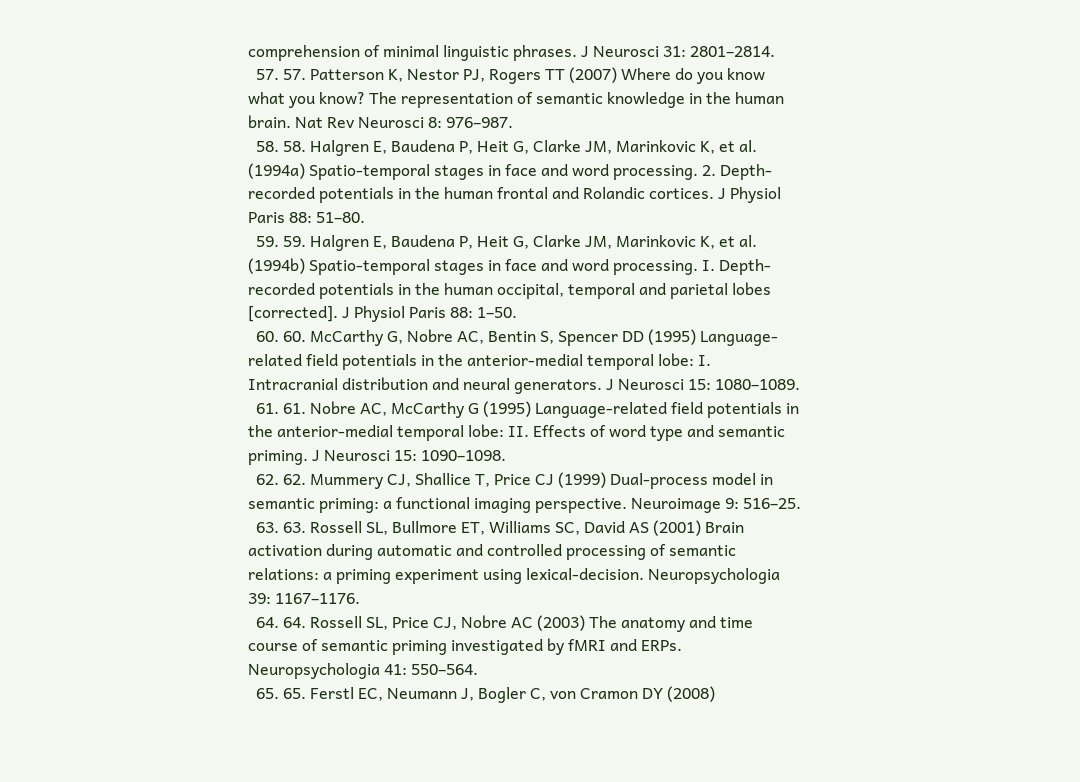comprehension of minimal linguistic phrases. J Neurosci 31: 2801–2814.
  57. 57. Patterson K, Nestor PJ, Rogers TT (2007) Where do you know what you know? The representation of semantic knowledge in the human brain. Nat Rev Neurosci 8: 976–987.
  58. 58. Halgren E, Baudena P, Heit G, Clarke JM, Marinkovic K, et al. (1994a) Spatio-temporal stages in face and word processing. 2. Depth-recorded potentials in the human frontal and Rolandic cortices. J Physiol Paris 88: 51–80.
  59. 59. Halgren E, Baudena P, Heit G, Clarke JM, Marinkovic K, et al. (1994b) Spatio-temporal stages in face and word processing. I. Depth-recorded potentials in the human occipital, temporal and parietal lobes [corrected]. J Physiol Paris 88: 1–50.
  60. 60. McCarthy G, Nobre AC, Bentin S, Spencer DD (1995) Language-related field potentials in the anterior-medial temporal lobe: I. Intracranial distribution and neural generators. J Neurosci 15: 1080–1089.
  61. 61. Nobre AC, McCarthy G (1995) Language-related field potentials in the anterior-medial temporal lobe: II. Effects of word type and semantic priming. J Neurosci 15: 1090–1098.
  62. 62. Mummery CJ, Shallice T, Price CJ (1999) Dual-process model in semantic priming: a functional imaging perspective. Neuroimage 9: 516–25.
  63. 63. Rossell SL, Bullmore ET, Williams SC, David AS (2001) Brain activation during automatic and controlled processing of semantic relations: a priming experiment using lexical-decision. Neuropsychologia 39: 1167–1176.
  64. 64. Rossell SL, Price CJ, Nobre AC (2003) The anatomy and time course of semantic priming investigated by fMRI and ERPs. Neuropsychologia 41: 550–564.
  65. 65. Ferstl EC, Neumann J, Bogler C, von Cramon DY (2008)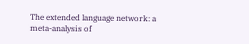The extended language network: a meta-analysis of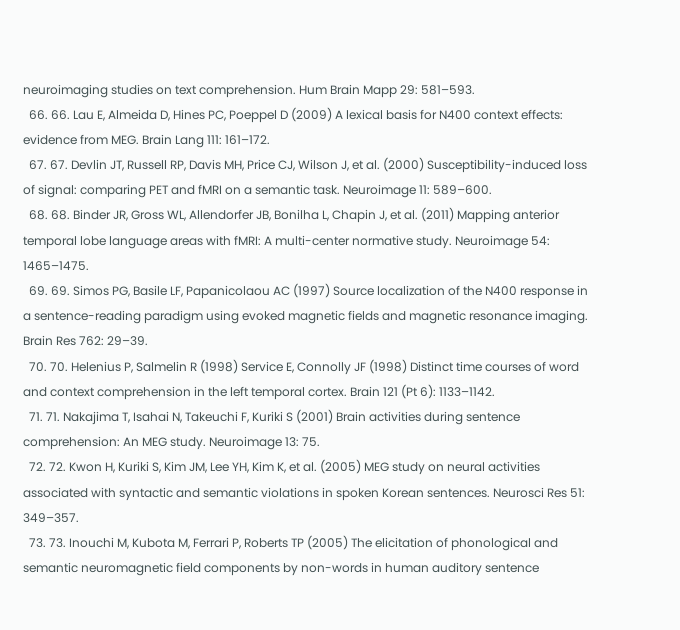neuroimaging studies on text comprehension. Hum Brain Mapp 29: 581–593.
  66. 66. Lau E, Almeida D, Hines PC, Poeppel D (2009) A lexical basis for N400 context effects: evidence from MEG. Brain Lang 111: 161–172.
  67. 67. Devlin JT, Russell RP, Davis MH, Price CJ, Wilson J, et al. (2000) Susceptibility-induced loss of signal: comparing PET and fMRI on a semantic task. Neuroimage 11: 589–600.
  68. 68. Binder JR, Gross WL, Allendorfer JB, Bonilha L, Chapin J, et al. (2011) Mapping anterior temporal lobe language areas with fMRI: A multi-center normative study. Neuroimage 54: 1465–1475.
  69. 69. Simos PG, Basile LF, Papanicolaou AC (1997) Source localization of the N400 response in a sentence-reading paradigm using evoked magnetic fields and magnetic resonance imaging. Brain Res 762: 29–39.
  70. 70. Helenius P, Salmelin R (1998) Service E, Connolly JF (1998) Distinct time courses of word and context comprehension in the left temporal cortex. Brain 121 (Pt 6): 1133–1142.
  71. 71. Nakajima T, Isahai N, Takeuchi F, Kuriki S (2001) Brain activities during sentence comprehension: An MEG study. Neuroimage 13: 75.
  72. 72. Kwon H, Kuriki S, Kim JM, Lee YH, Kim K, et al. (2005) MEG study on neural activities associated with syntactic and semantic violations in spoken Korean sentences. Neurosci Res 51: 349–357.
  73. 73. Inouchi M, Kubota M, Ferrari P, Roberts TP (2005) The elicitation of phonological and semantic neuromagnetic field components by non-words in human auditory sentence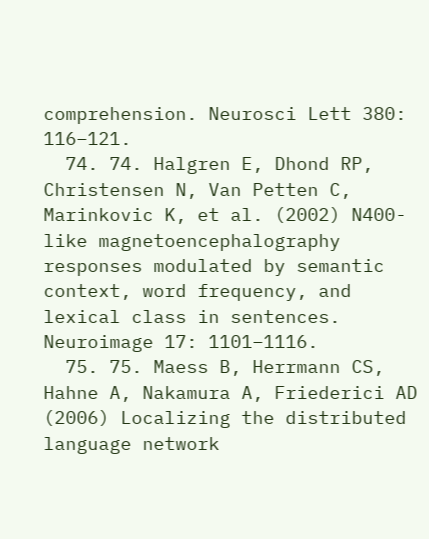comprehension. Neurosci Lett 380: 116–121.
  74. 74. Halgren E, Dhond RP, Christensen N, Van Petten C, Marinkovic K, et al. (2002) N400-like magnetoencephalography responses modulated by semantic context, word frequency, and lexical class in sentences. Neuroimage 17: 1101–1116.
  75. 75. Maess B, Herrmann CS, Hahne A, Nakamura A, Friederici AD (2006) Localizing the distributed language network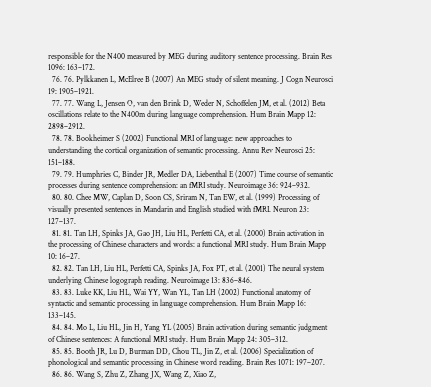responsible for the N400 measured by MEG during auditory sentence processing. Brain Res 1096: 163–172.
  76. 76. Pylkkanen L, McElree B (2007) An MEG study of silent meaning. J Cogn Neurosci 19: 1905–1921.
  77. 77. Wang L, Jensen O, van den Brink D, Weder N, Schoffelen JM, et al. (2012) Beta oscillations relate to the N400m during language comprehension. Hum Brain Mapp 12: 2898–2912.
  78. 78. Bookheimer S (2002) Functional MRI of language: new approaches to understanding the cortical organization of semantic processing. Annu Rev Neurosci 25: 151–188.
  79. 79. Humphries C, Binder JR, Medler DA, Liebenthal E (2007) Time course of semantic processes during sentence comprehension: an fMRI study. Neuroimage 36: 924–932.
  80. 80. Chee MW, Caplan D, Soon CS, Sriram N, Tan EW, et al. (1999) Processing of visually presented sentences in Mandarin and English studied with fMRI. Neuron 23: 127–137.
  81. 81. Tan LH, Spinks JA, Gao JH, Liu HL, Perfetti CA, et al. (2000) Brain activation in the processing of Chinese characters and words: a functional MRI study. Hum Brain Mapp 10: 16–27.
  82. 82. Tan LH, Liu HL, Perfetti CA, Spinks JA, Fox PT, et al. (2001) The neural system underlying Chinese logograph reading. Neuroimage 13: 836–846.
  83. 83. Luke KK, Liu HL, Wai YY, Wan YL, Tan LH (2002) Functional anatomy of syntactic and semantic processing in language comprehension. Hum Brain Mapp 16: 133–145.
  84. 84. Mo L, Liu HL, Jin H, Yang YL (2005) Brain activation during semantic judgment of Chinese sentences: A functional MRI study. Hum Brain Mapp 24: 305–312.
  85. 85. Booth JR, Lu D, Burman DD, Chou TL, Jin Z, et al. (2006) Specialization of phonological and semantic processing in Chinese word reading. Brain Res 1071: 197–207.
  86. 86. Wang S, Zhu Z, Zhang JX, Wang Z, Xiao Z,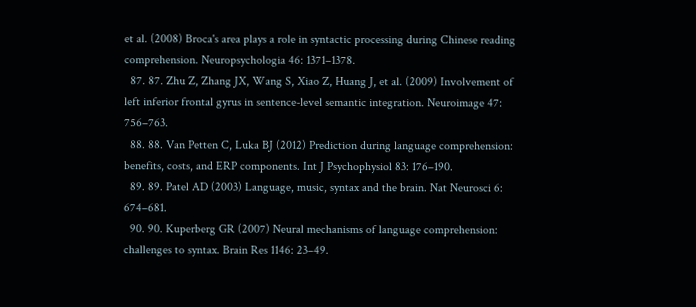et al. (2008) Broca's area plays a role in syntactic processing during Chinese reading comprehension. Neuropsychologia 46: 1371–1378.
  87. 87. Zhu Z, Zhang JX, Wang S, Xiao Z, Huang J, et al. (2009) Involvement of left inferior frontal gyrus in sentence-level semantic integration. Neuroimage 47: 756–763.
  88. 88. Van Petten C, Luka BJ (2012) Prediction during language comprehension: benefits, costs, and ERP components. Int J Psychophysiol 83: 176–190.
  89. 89. Patel AD (2003) Language, music, syntax and the brain. Nat Neurosci 6: 674–681.
  90. 90. Kuperberg GR (2007) Neural mechanisms of language comprehension: challenges to syntax. Brain Res 1146: 23–49.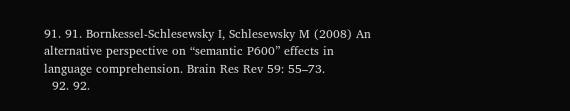91. 91. Bornkessel-Schlesewsky I, Schlesewsky M (2008) An alternative perspective on “semantic P600” effects in language comprehension. Brain Res Rev 59: 55–73.
  92. 92.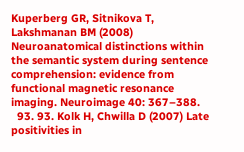Kuperberg GR, Sitnikova T, Lakshmanan BM (2008) Neuroanatomical distinctions within the semantic system during sentence comprehension: evidence from functional magnetic resonance imaging. Neuroimage 40: 367–388.
  93. 93. Kolk H, Chwilla D (2007) Late positivities in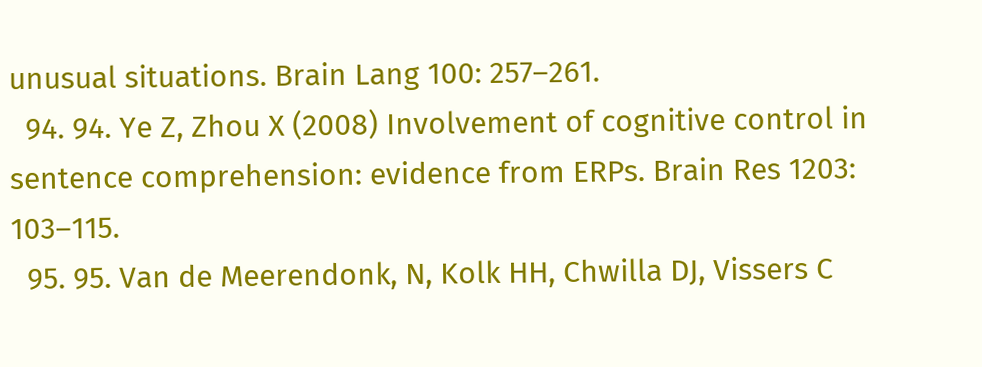unusual situations. Brain Lang 100: 257–261.
  94. 94. Ye Z, Zhou X (2008) Involvement of cognitive control in sentence comprehension: evidence from ERPs. Brain Res 1203: 103–115.
  95. 95. Van de Meerendonk, N, Kolk HH, Chwilla DJ, Vissers C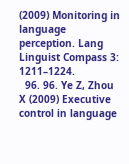(2009) Monitoring in language perception. Lang Linguist Compass 3: 1211–1224.
  96. 96. Ye Z, Zhou X (2009) Executive control in language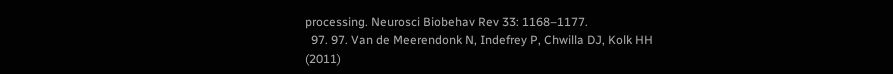processing. Neurosci Biobehav Rev 33: 1168–1177.
  97. 97. Van de Meerendonk N, Indefrey P, Chwilla DJ, Kolk HH (2011)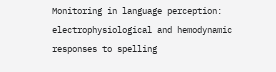Monitoring in language perception: electrophysiological and hemodynamic responses to spelling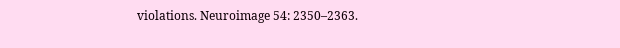violations. Neuroimage 54: 2350–2363.